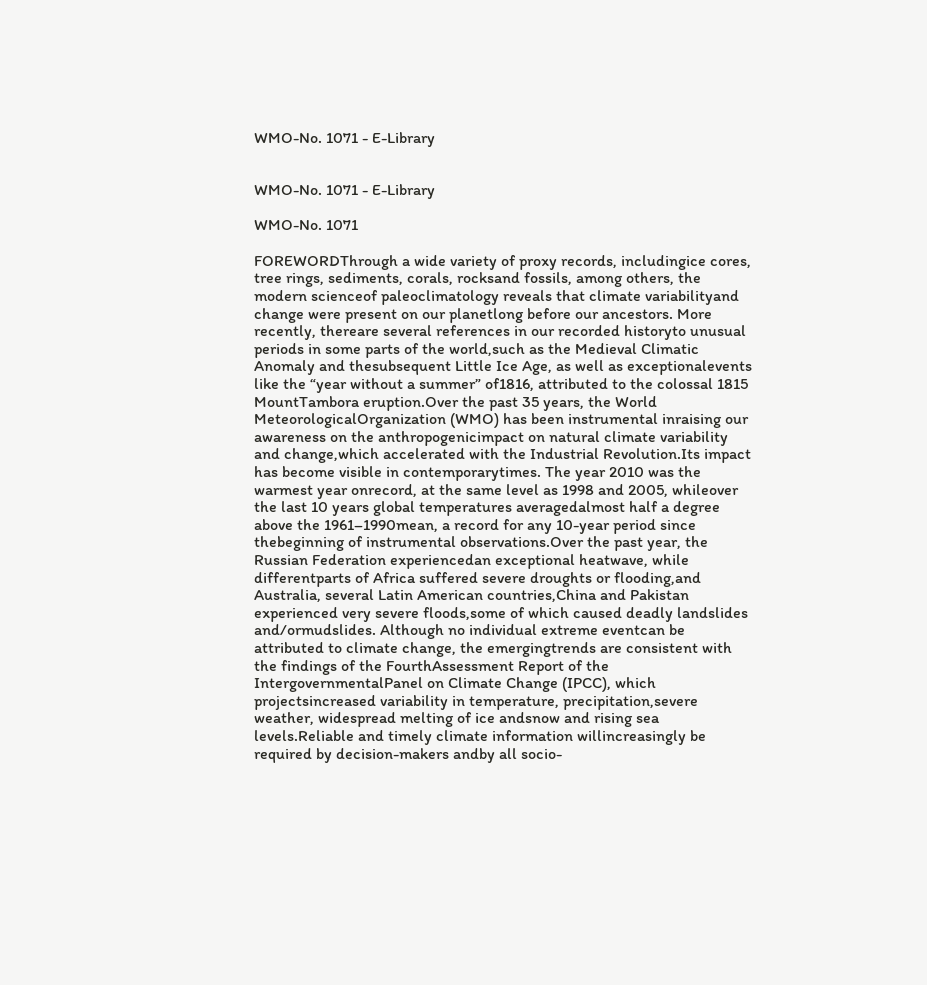WMO-No. 1071 - E-Library


WMO-No. 1071 - E-Library

WMO-No. 1071

FOREWORDThrough a wide variety of proxy records, includingice cores, tree rings, sediments, corals, rocksand fossils, among others, the modern scienceof paleoclimatology reveals that climate variabilityand change were present on our planetlong before our ancestors. More recently, thereare several references in our recorded historyto unusual periods in some parts of the world,such as the Medieval Climatic Anomaly and thesubsequent Little Ice Age, as well as exceptionalevents like the “year without a summer” of1816, attributed to the colossal 1815 MountTambora eruption.Over the past 35 years, the World MeteorologicalOrganization (WMO) has been instrumental inraising our awareness on the anthropogenicimpact on natural climate variability and change,which accelerated with the Industrial Revolution.Its impact has become visible in contemporarytimes. The year 2010 was the warmest year onrecord, at the same level as 1998 and 2005, whileover the last 10 years global temperatures averagedalmost half a degree above the 1961–1990mean, a record for any 10-year period since thebeginning of instrumental observations.Over the past year, the Russian Federation experiencedan exceptional heatwave, while differentparts of Africa suffered severe droughts or flooding,and Australia, several Latin American countries,China and Pakistan experienced very severe floods,some of which caused deadly landslides and/ormudslides. Although no individual extreme eventcan be attributed to climate change, the emergingtrends are consistent with the findings of the FourthAssessment Report of the IntergovernmentalPanel on Climate Change (IPCC), which projectsincreased variability in temperature, precipitation,severe weather, widespread melting of ice andsnow and rising sea levels.Reliable and timely climate information willincreasingly be required by decision-makers andby all socio-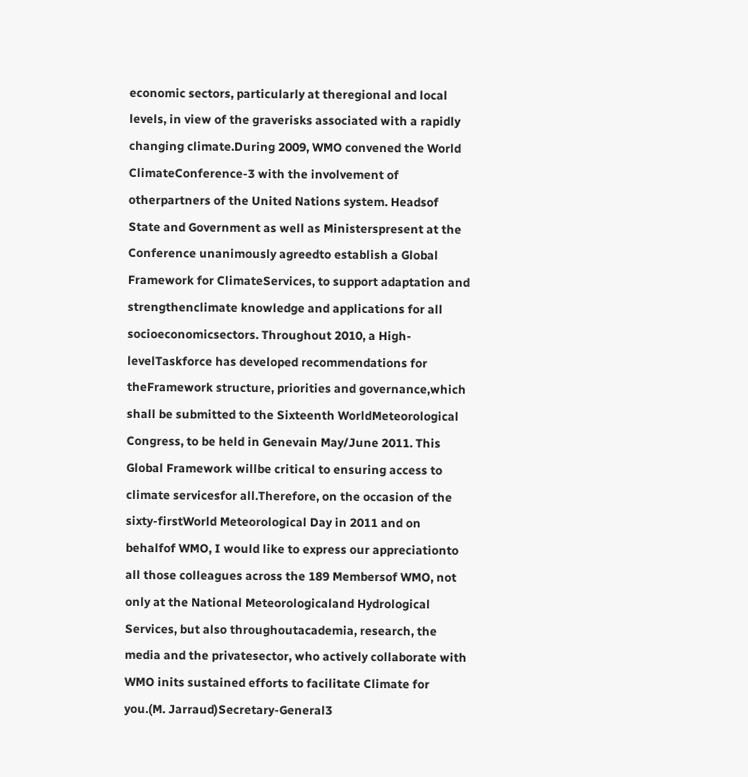economic sectors, particularly at theregional and local levels, in view of the graverisks associated with a rapidly changing climate.During 2009, WMO convened the World ClimateConference-3 with the involvement of otherpartners of the United Nations system. Headsof State and Government as well as Ministerspresent at the Conference unanimously agreedto establish a Global Framework for ClimateServices, to support adaptation and strengthenclimate knowledge and applications for all socioeconomicsectors. Throughout 2010, a High-levelTaskforce has developed recommendations for theFramework structure, priorities and governance,which shall be submitted to the Sixteenth WorldMeteorological Congress, to be held in Genevain May/June 2011. This Global Framework willbe critical to ensuring access to climate servicesfor all.Therefore, on the occasion of the sixty-firstWorld Meteorological Day in 2011 and on behalfof WMO, I would like to express our appreciationto all those colleagues across the 189 Membersof WMO, not only at the National Meteorologicaland Hydrological Services, but also throughoutacademia, research, the media and the privatesector, who actively collaborate with WMO inits sustained efforts to facilitate Climate for you.(M. Jarraud)Secretary-General3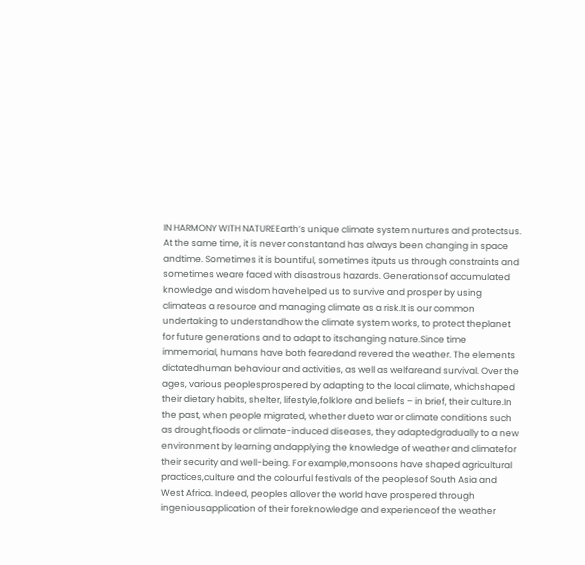IN HARMONY WITH NATUREEarth’s unique climate system nurtures and protectsus. At the same time, it is never constantand has always been changing in space andtime. Sometimes it is bountiful, sometimes itputs us through constraints and sometimes weare faced with disastrous hazards. Generationsof accumulated knowledge and wisdom havehelped us to survive and prosper by using climateas a resource and managing climate as a risk.It is our common undertaking to understandhow the climate system works, to protect theplanet for future generations and to adapt to itschanging nature.Since time immemorial, humans have both fearedand revered the weather. The elements dictatedhuman behaviour and activities, as well as welfareand survival. Over the ages, various peoplesprospered by adapting to the local climate, whichshaped their dietary habits, shelter, lifestyle,folklore and beliefs – in brief, their culture.In the past, when people migrated, whether dueto war or climate conditions such as drought,floods or climate-induced diseases, they adaptedgradually to a new environment by learning andapplying the knowledge of weather and climatefor their security and well-being. For example,monsoons have shaped agricultural practices,culture and the colourful festivals of the peoplesof South Asia and West Africa. Indeed, peoples allover the world have prospered through ingeniousapplication of their foreknowledge and experienceof the weather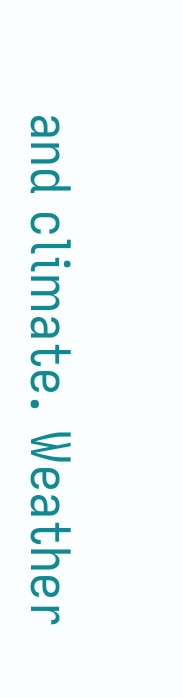and climate. Weather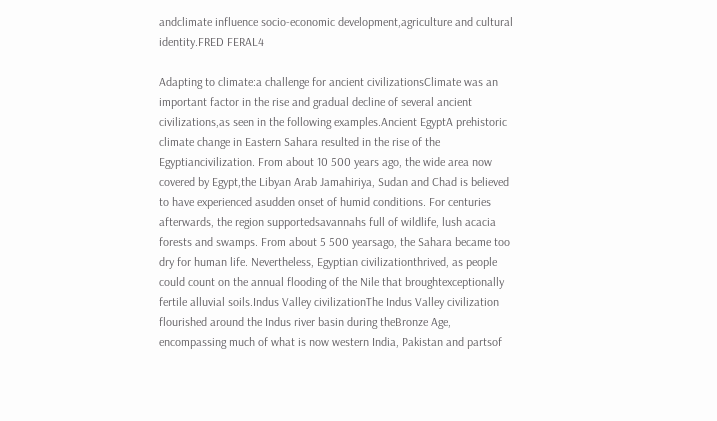andclimate influence socio-economic development,agriculture and cultural identity.FRED FERAL4

Adapting to climate:a challenge for ancient civilizationsClimate was an important factor in the rise and gradual decline of several ancient civilizations,as seen in the following examples.Ancient EgyptA prehistoric climate change in Eastern Sahara resulted in the rise of the Egyptiancivilization. From about 10 500 years ago, the wide area now covered by Egypt,the Libyan Arab Jamahiriya, Sudan and Chad is believed to have experienced asudden onset of humid conditions. For centuries afterwards, the region supportedsavannahs full of wildlife, lush acacia forests and swamps. From about 5 500 yearsago, the Sahara became too dry for human life. Nevertheless, Egyptian civilizationthrived, as people could count on the annual flooding of the Nile that broughtexceptionally fertile alluvial soils.Indus Valley civilizationThe Indus Valley civilization flourished around the Indus river basin during theBronze Age, encompassing much of what is now western India, Pakistan and partsof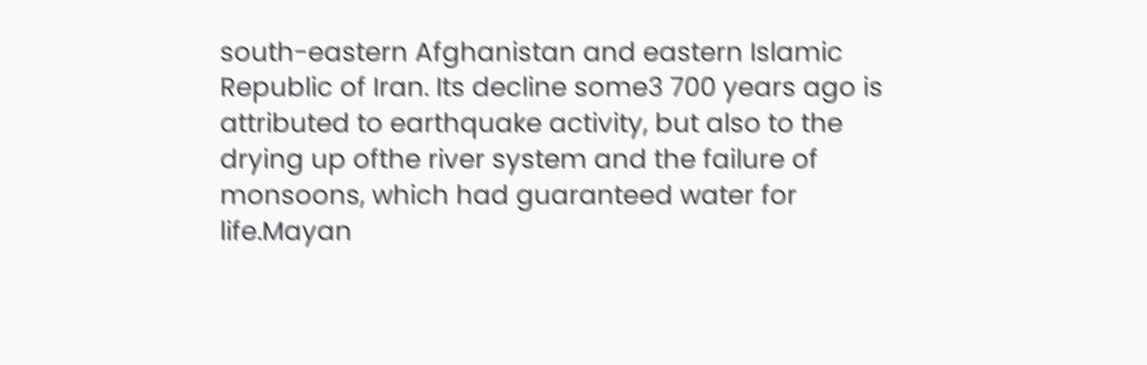south-eastern Afghanistan and eastern Islamic Republic of Iran. Its decline some3 700 years ago is attributed to earthquake activity, but also to the drying up ofthe river system and the failure of monsoons, which had guaranteed water for life.Mayan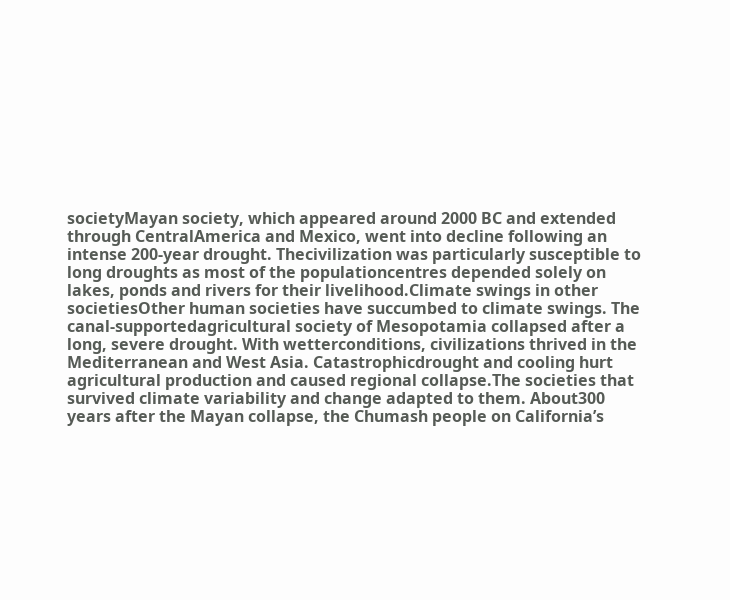societyMayan society, which appeared around 2000 BC and extended through CentralAmerica and Mexico, went into decline following an intense 200-year drought. Thecivilization was particularly susceptible to long droughts as most of the populationcentres depended solely on lakes, ponds and rivers for their livelihood.Climate swings in other societiesOther human societies have succumbed to climate swings. The canal-supportedagricultural society of Mesopotamia collapsed after a long, severe drought. With wetterconditions, civilizations thrived in the Mediterranean and West Asia. Catastrophicdrought and cooling hurt agricultural production and caused regional collapse.The societies that survived climate variability and change adapted to them. About300 years after the Mayan collapse, the Chumash people on California’s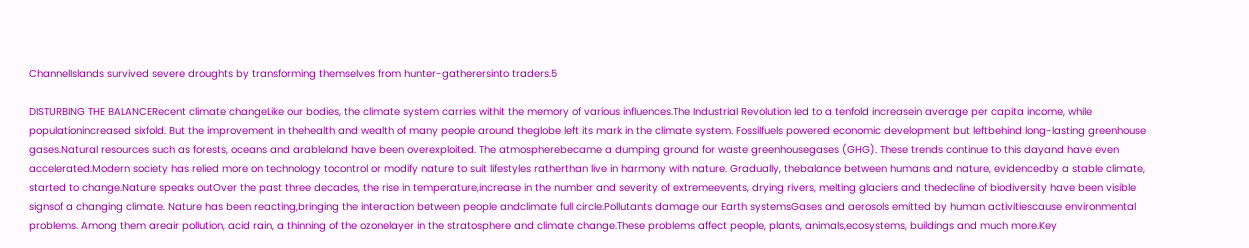ChannelIslands survived severe droughts by transforming themselves from hunter-gatherersinto traders.5

DISTURBING THE BALANCERecent climate changeLike our bodies, the climate system carries withit the memory of various influences.The Industrial Revolution led to a tenfold increasein average per capita income, while populationincreased sixfold. But the improvement in thehealth and wealth of many people around theglobe left its mark in the climate system. Fossilfuels powered economic development but leftbehind long-lasting greenhouse gases.Natural resources such as forests, oceans and arableland have been overexploited. The atmospherebecame a dumping ground for waste greenhousegases (GHG). These trends continue to this dayand have even accelerated.Modern society has relied more on technology tocontrol or modify nature to suit lifestyles ratherthan live in harmony with nature. Gradually, thebalance between humans and nature, evidencedby a stable climate, started to change.Nature speaks outOver the past three decades, the rise in temperature,increase in the number and severity of extremeevents, drying rivers, melting glaciers and thedecline of biodiversity have been visible signsof a changing climate. Nature has been reacting,bringing the interaction between people andclimate full circle.Pollutants damage our Earth systemsGases and aerosols emitted by human activitiescause environmental problems. Among them areair pollution, acid rain, a thinning of the ozonelayer in the stratosphere and climate change.These problems affect people, plants, animals,ecosystems, buildings and much more.Key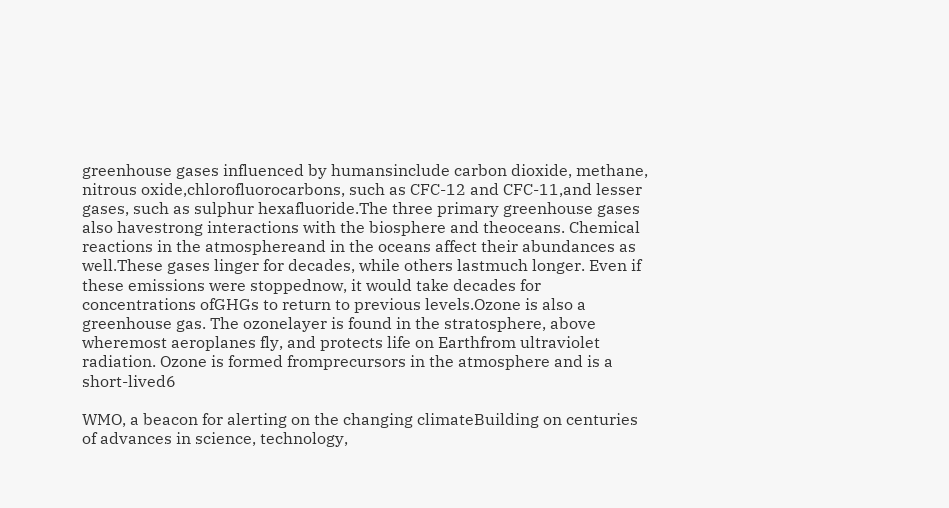greenhouse gases influenced by humansinclude carbon dioxide, methane, nitrous oxide,chlorofluorocarbons, such as CFC-12 and CFC-11,and lesser gases, such as sulphur hexafluoride.The three primary greenhouse gases also havestrong interactions with the biosphere and theoceans. Chemical reactions in the atmosphereand in the oceans affect their abundances as well.These gases linger for decades, while others lastmuch longer. Even if these emissions were stoppednow, it would take decades for concentrations ofGHGs to return to previous levels.Ozone is also a greenhouse gas. The ozonelayer is found in the stratosphere, above wheremost aeroplanes fly, and protects life on Earthfrom ultraviolet radiation. Ozone is formed fromprecursors in the atmosphere and is a short-lived6

WMO, a beacon for alerting on the changing climateBuilding on centuries of advances in science, technology,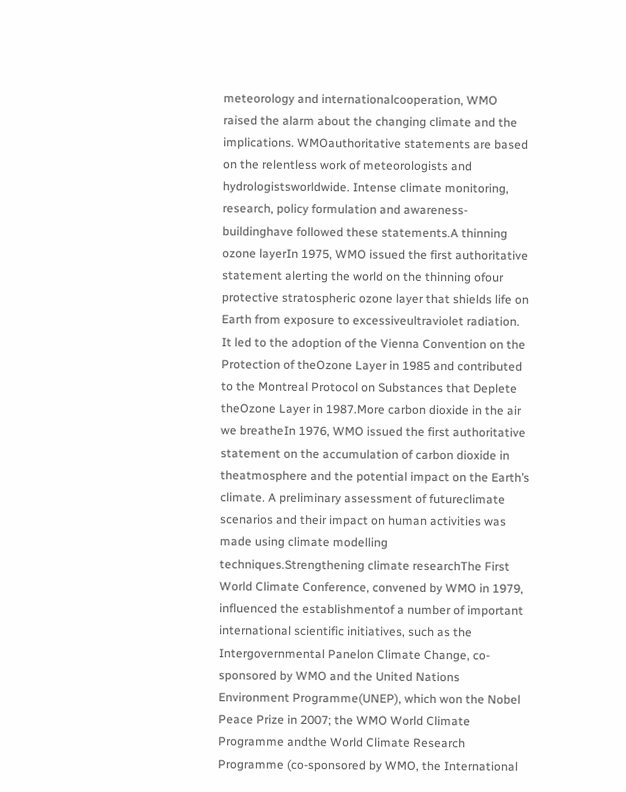meteorology and internationalcooperation, WMO raised the alarm about the changing climate and the implications. WMOauthoritative statements are based on the relentless work of meteorologists and hydrologistsworldwide. Intense climate monitoring, research, policy formulation and awareness-buildinghave followed these statements.A thinning ozone layerIn 1975, WMO issued the first authoritative statement alerting the world on the thinning ofour protective stratospheric ozone layer that shields life on Earth from exposure to excessiveultraviolet radiation. It led to the adoption of the Vienna Convention on the Protection of theOzone Layer in 1985 and contributed to the Montreal Protocol on Substances that Deplete theOzone Layer in 1987.More carbon dioxide in the air we breatheIn 1976, WMO issued the first authoritative statement on the accumulation of carbon dioxide in theatmosphere and the potential impact on the Earth’s climate. A preliminary assessment of futureclimate scenarios and their impact on human activities was made using climate modelling techniques.Strengthening climate researchThe First World Climate Conference, convened by WMO in 1979, influenced the establishmentof a number of important international scientific initiatives, such as the Intergovernmental Panelon Climate Change, co-sponsored by WMO and the United Nations Environment Programme(UNEP), which won the Nobel Peace Prize in 2007; the WMO World Climate Programme andthe World Climate Research Programme (co-sponsored by WMO, the International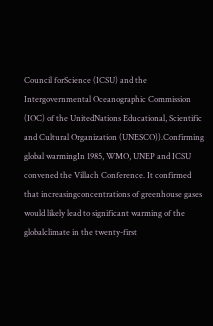Council forScience (ICSU) and the Intergovernmental Oceanographic Commission (IOC) of the UnitedNations Educational, Scientific and Cultural Organization (UNESCO)).Confirming global warmingIn 1985, WMO, UNEP and ICSU convened the Villach Conference. It confirmed that increasingconcentrations of greenhouse gases would likely lead to significant warming of the globalclimate in the twenty-first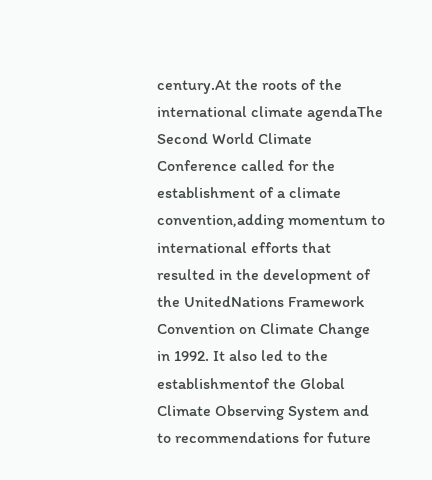century.At the roots of the international climate agendaThe Second World Climate Conference called for the establishment of a climate convention,adding momentum to international efforts that resulted in the development of the UnitedNations Framework Convention on Climate Change in 1992. It also led to the establishmentof the Global Climate Observing System and to recommendations for future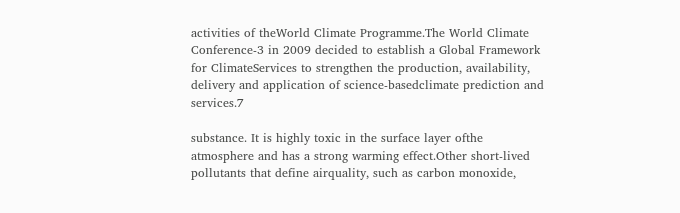activities of theWorld Climate Programme.The World Climate Conference-3 in 2009 decided to establish a Global Framework for ClimateServices to strengthen the production, availability, delivery and application of science-basedclimate prediction and services.7

substance. It is highly toxic in the surface layer ofthe atmosphere and has a strong warming effect.Other short-lived pollutants that define airquality, such as carbon monoxide,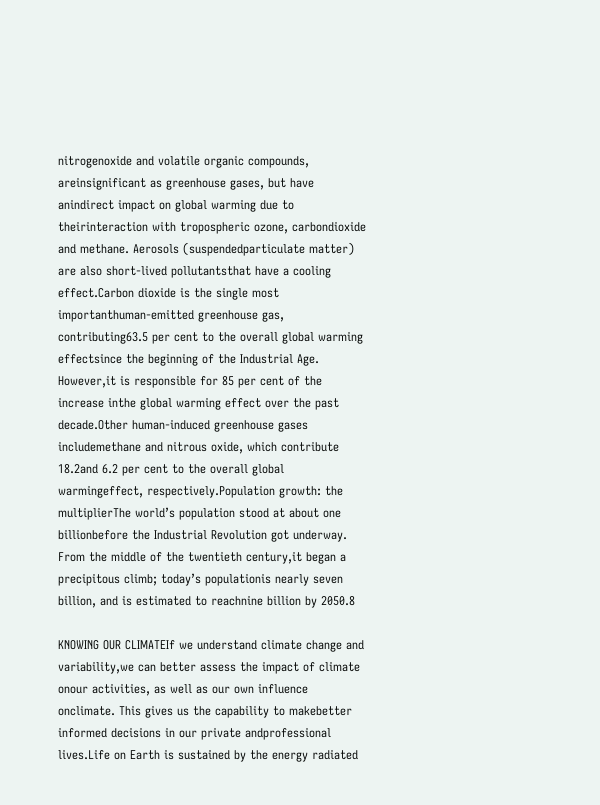nitrogenoxide and volatile organic compounds, areinsignificant as greenhouse gases, but have anindirect impact on global warming due to theirinteraction with tropospheric ozone, carbondioxide and methane. Aerosols (suspendedparticulate matter) are also short-lived pollutantsthat have a cooling effect.Carbon dioxide is the single most importanthuman-emitted greenhouse gas, contributing63.5 per cent to the overall global warming effectsince the beginning of the Industrial Age. However,it is responsible for 85 per cent of the increase inthe global warming effect over the past decade.Other human-induced greenhouse gases includemethane and nitrous oxide, which contribute 18.2and 6.2 per cent to the overall global warmingeffect, respectively.Population growth: the multiplierThe world’s population stood at about one billionbefore the Industrial Revolution got underway. From the middle of the twentieth century,it began a precipitous climb; today’s populationis nearly seven billion, and is estimated to reachnine billion by 2050.8

KNOWING OUR CLIMATEIf we understand climate change and variability,we can better assess the impact of climate onour activities, as well as our own influence onclimate. This gives us the capability to makebetter informed decisions in our private andprofessional lives.Life on Earth is sustained by the energy radiated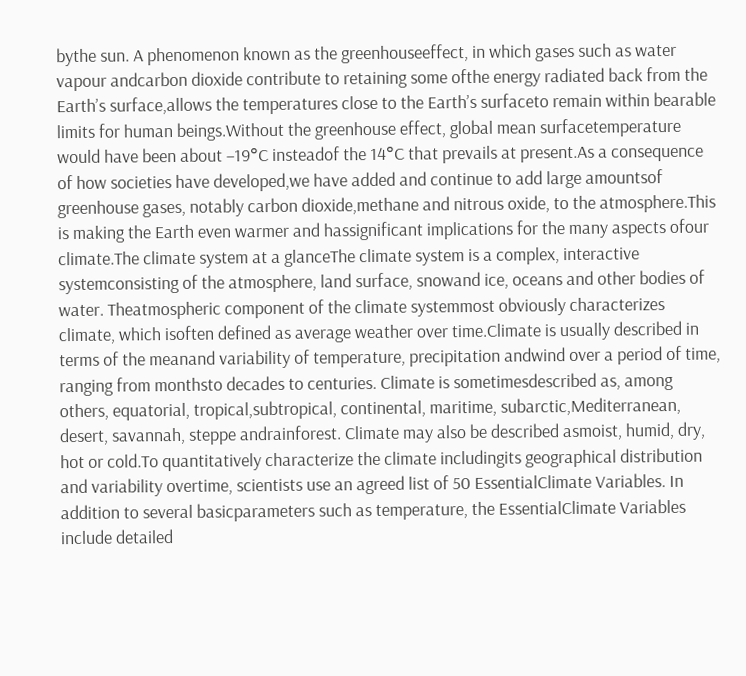bythe sun. A phenomenon known as the greenhouseeffect, in which gases such as water vapour andcarbon dioxide contribute to retaining some ofthe energy radiated back from the Earth’s surface,allows the temperatures close to the Earth’s surfaceto remain within bearable limits for human beings.Without the greenhouse effect, global mean surfacetemperature would have been about –19°C insteadof the 14°C that prevails at present.As a consequence of how societies have developed,we have added and continue to add large amountsof greenhouse gases, notably carbon dioxide,methane and nitrous oxide, to the atmosphere.This is making the Earth even warmer and hassignificant implications for the many aspects ofour climate.The climate system at a glanceThe climate system is a complex, interactive systemconsisting of the atmosphere, land surface, snowand ice, oceans and other bodies of water. Theatmospheric component of the climate systemmost obviously characterizes climate, which isoften defined as average weather over time.Climate is usually described in terms of the meanand variability of temperature, precipitation andwind over a period of time, ranging from monthsto decades to centuries. Climate is sometimesdescribed as, among others, equatorial, tropical,subtropical, continental, maritime, subarctic,Mediterranean, desert, savannah, steppe andrainforest. Climate may also be described asmoist, humid, dry, hot or cold.To quantitatively characterize the climate includingits geographical distribution and variability overtime, scientists use an agreed list of 50 EssentialClimate Variables. In addition to several basicparameters such as temperature, the EssentialClimate Variables include detailed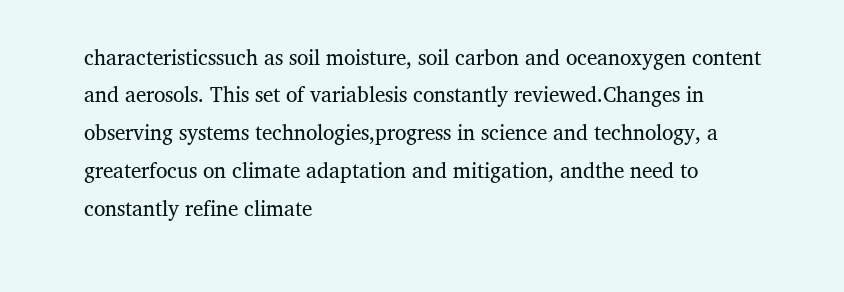characteristicssuch as soil moisture, soil carbon and oceanoxygen content and aerosols. This set of variablesis constantly reviewed.Changes in observing systems technologies,progress in science and technology, a greaterfocus on climate adaptation and mitigation, andthe need to constantly refine climate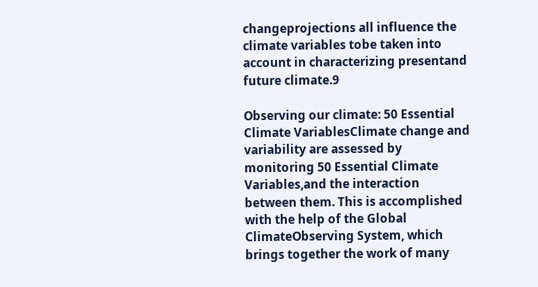changeprojections all influence the climate variables tobe taken into account in characterizing presentand future climate.9

Observing our climate: 50 Essential Climate VariablesClimate change and variability are assessed by monitoring 50 Essential Climate Variables,and the interaction between them. This is accomplished with the help of the Global ClimateObserving System, which brings together the work of many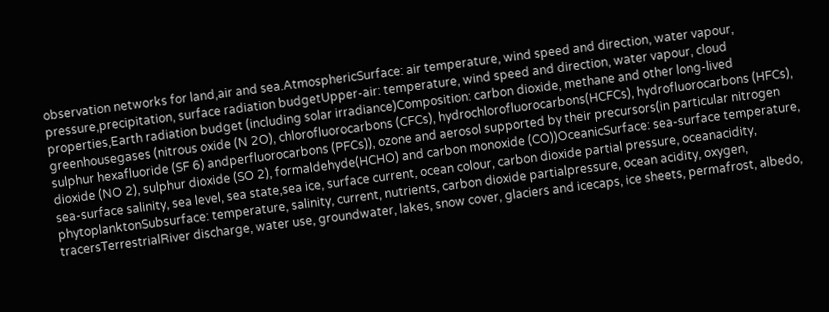observation networks for land,air and sea.AtmosphericSurface: air temperature, wind speed and direction, water vapour, pressure,precipitation, surface radiation budgetUpper-air: temperature, wind speed and direction, water vapour, cloud properties,Earth radiation budget (including solar irradiance)Composition: carbon dioxide, methane and other long-lived greenhousegases (nitrous oxide (N 2O), chlorofluorocarbons (CFCs), hydrochlorofluorocarbons(HCFCs), hydrofluorocarbons (HFCs), sulphur hexafluoride (SF 6) andperfluorocarbons (PFCs)), ozone and aerosol supported by their precursors(in particular nitrogen dioxide (NO 2), sulphur dioxide (SO 2), formaldehyde(HCHO) and carbon monoxide (CO))OceanicSurface: sea-surface temperature, sea-surface salinity, sea level, sea state,sea ice, surface current, ocean colour, carbon dioxide partial pressure, oceanacidity, phytoplanktonSubsurface: temperature, salinity, current, nutrients, carbon dioxide partialpressure, ocean acidity, oxygen, tracersTerrestrialRiver discharge, water use, groundwater, lakes, snow cover, glaciers and icecaps, ice sheets, permafrost, albedo,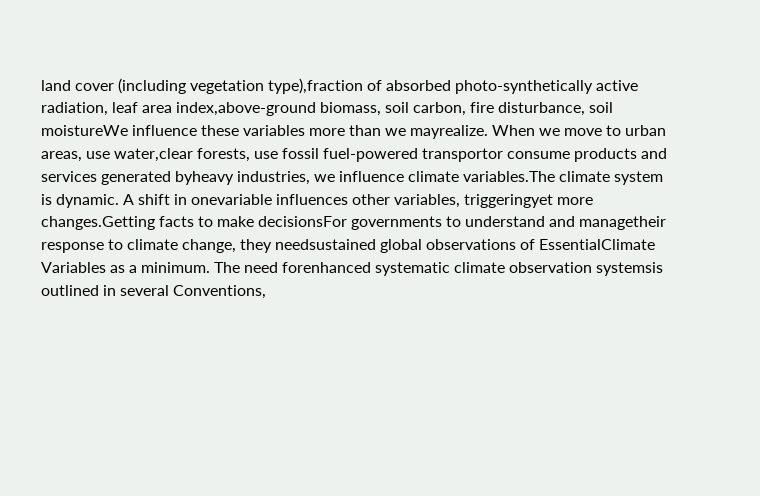land cover (including vegetation type),fraction of absorbed photo-synthetically active radiation, leaf area index,above-ground biomass, soil carbon, fire disturbance, soil moistureWe influence these variables more than we mayrealize. When we move to urban areas, use water,clear forests, use fossil fuel-powered transportor consume products and services generated byheavy industries, we influence climate variables.The climate system is dynamic. A shift in onevariable influences other variables, triggeringyet more changes.Getting facts to make decisionsFor governments to understand and managetheir response to climate change, they needsustained global observations of EssentialClimate Variables as a minimum. The need forenhanced systematic climate observation systemsis outlined in several Conventions,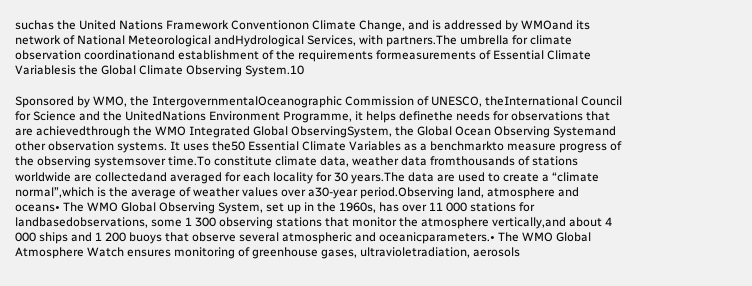suchas the United Nations Framework Conventionon Climate Change, and is addressed by WMOand its network of National Meteorological andHydrological Services, with partners.The umbrella for climate observation coordinationand establishment of the requirements formeasurements of Essential Climate Variablesis the Global Climate Observing System.10

Sponsored by WMO, the IntergovernmentalOceanographic Commission of UNESCO, theInternational Council for Science and the UnitedNations Environment Programme, it helps definethe needs for observations that are achievedthrough the WMO Integrated Global ObservingSystem, the Global Ocean Observing Systemand other observation systems. It uses the50 Essential Climate Variables as a benchmarkto measure progress of the observing systemsover time.To constitute climate data, weather data fromthousands of stations worldwide are collectedand averaged for each locality for 30 years.The data are used to create a “climate normal”,which is the average of weather values over a30-year period.Observing land, atmosphere and oceans• The WMO Global Observing System, set up in the 1960s, has over 11 000 stations for landbasedobservations, some 1 300 observing stations that monitor the atmosphere vertically,and about 4 000 ships and 1 200 buoys that observe several atmospheric and oceanicparameters.• The WMO Global Atmosphere Watch ensures monitoring of greenhouse gases, ultravioletradiation, aerosols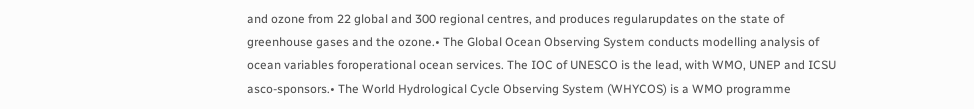and ozone from 22 global and 300 regional centres, and produces regularupdates on the state of greenhouse gases and the ozone.• The Global Ocean Observing System conducts modelling analysis of ocean variables foroperational ocean services. The IOC of UNESCO is the lead, with WMO, UNEP and ICSU asco-sponsors.• The World Hydrological Cycle Observing System (WHYCOS) is a WMO programme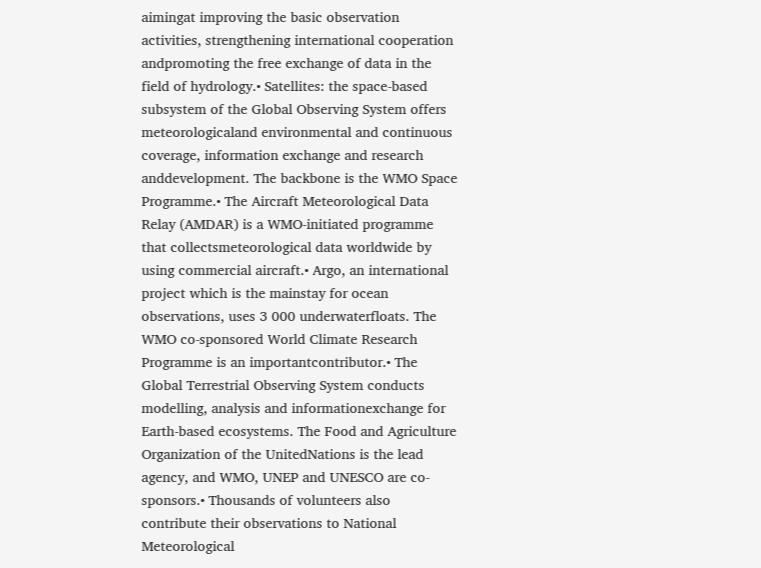aimingat improving the basic observation activities, strengthening international cooperation andpromoting the free exchange of data in the field of hydrology.• Satellites: the space-based subsystem of the Global Observing System offers meteorologicaland environmental and continuous coverage, information exchange and research anddevelopment. The backbone is the WMO Space Programme.• The Aircraft Meteorological Data Relay (AMDAR) is a WMO-initiated programme that collectsmeteorological data worldwide by using commercial aircraft.• Argo, an international project which is the mainstay for ocean observations, uses 3 000 underwaterfloats. The WMO co-sponsored World Climate Research Programme is an importantcontributor.• The Global Terrestrial Observing System conducts modelling, analysis and informationexchange for Earth-based ecosystems. The Food and Agriculture Organization of the UnitedNations is the lead agency, and WMO, UNEP and UNESCO are co-sponsors.• Thousands of volunteers also contribute their observations to National Meteorological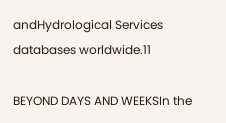andHydrological Services databases worldwide.11

BEYOND DAYS AND WEEKSIn the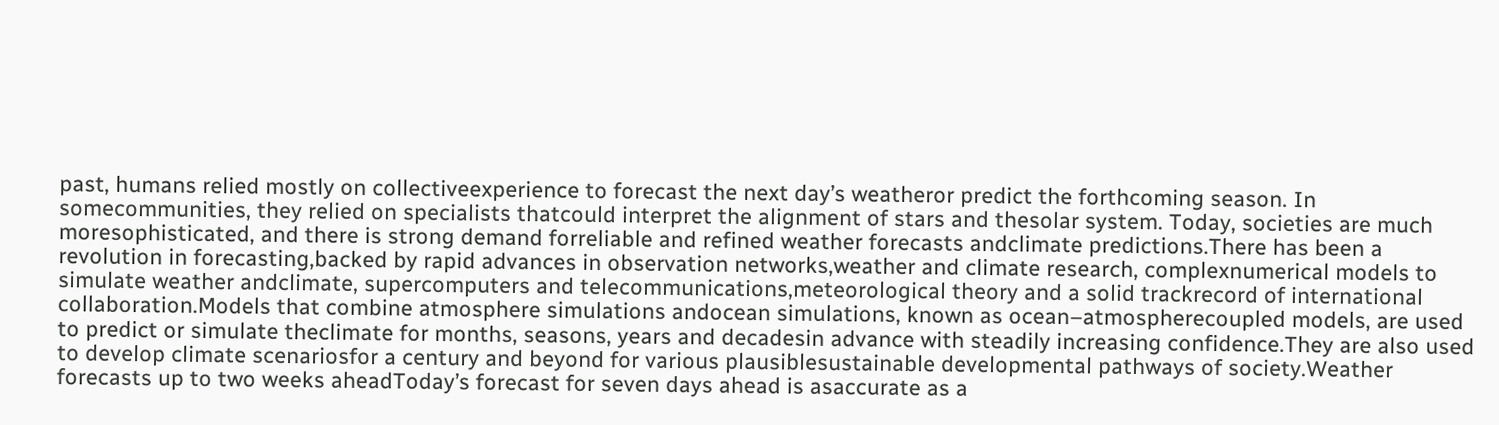past, humans relied mostly on collectiveexperience to forecast the next day’s weatheror predict the forthcoming season. In somecommunities, they relied on specialists thatcould interpret the alignment of stars and thesolar system. Today, societies are much moresophisticated, and there is strong demand forreliable and refined weather forecasts andclimate predictions.There has been a revolution in forecasting,backed by rapid advances in observation networks,weather and climate research, complexnumerical models to simulate weather andclimate, supercomputers and telecommunications,meteorological theory and a solid trackrecord of international collaboration.Models that combine atmosphere simulations andocean simulations, known as ocean–atmospherecoupled models, are used to predict or simulate theclimate for months, seasons, years and decadesin advance with steadily increasing confidence.They are also used to develop climate scenariosfor a century and beyond for various plausiblesustainable developmental pathways of society.Weather forecasts up to two weeks aheadToday’s forecast for seven days ahead is asaccurate as a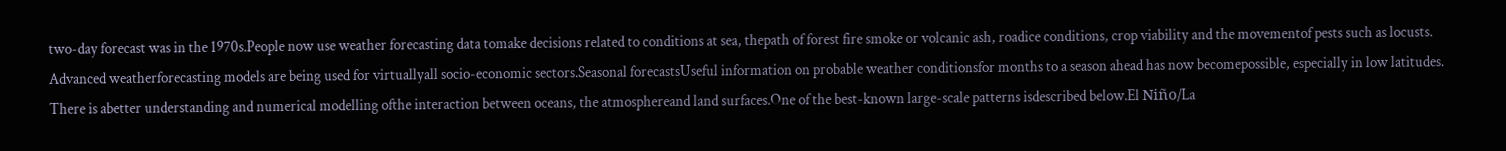two-day forecast was in the 1970s.People now use weather forecasting data tomake decisions related to conditions at sea, thepath of forest fire smoke or volcanic ash, roadice conditions, crop viability and the movementof pests such as locusts. Advanced weatherforecasting models are being used for virtuallyall socio-economic sectors.Seasonal forecastsUseful information on probable weather conditionsfor months to a season ahead has now becomepossible, especially in low latitudes. There is abetter understanding and numerical modelling ofthe interaction between oceans, the atmosphereand land surfaces.One of the best-known large-scale patterns isdescribed below.El Niño/La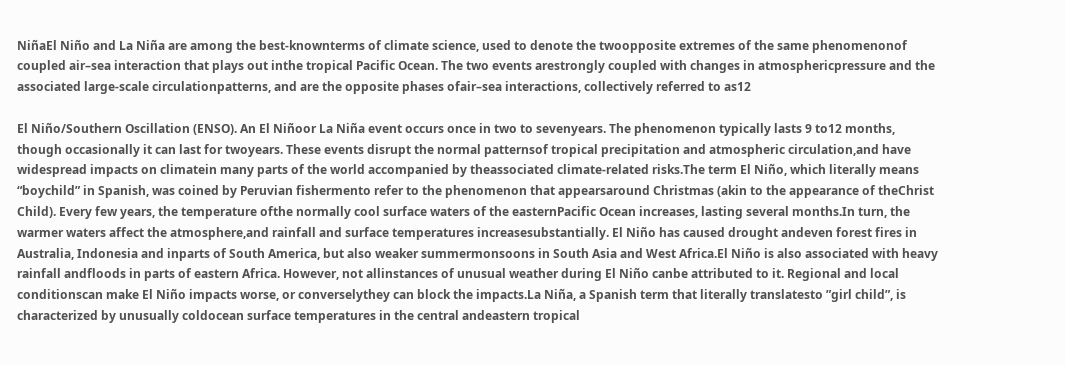NiñaEl Niño and La Niña are among the best-knownterms of climate science, used to denote the twoopposite extremes of the same phenomenonof coupled air–sea interaction that plays out inthe tropical Pacific Ocean. The two events arestrongly coupled with changes in atmosphericpressure and the associated large-scale circulationpatterns, and are the opposite phases ofair–sea interactions, collectively referred to as12

El Niño/Southern Oscillation (ENSO). An El Niñoor La Niña event occurs once in two to sevenyears. The phenomenon typically lasts 9 to12 months, though occasionally it can last for twoyears. These events disrupt the normal patternsof tropical precipitation and atmospheric circulation,and have widespread impacts on climatein many parts of the world accompanied by theassociated climate-related risks.The term El Niño, which literally means “boychild” in Spanish, was coined by Peruvian fishermento refer to the phenomenon that appearsaround Christmas (akin to the appearance of theChrist Child). Every few years, the temperature ofthe normally cool surface waters of the easternPacific Ocean increases, lasting several months.In turn, the warmer waters affect the atmosphere,and rainfall and surface temperatures increasesubstantially. El Niño has caused drought andeven forest fires in Australia, Indonesia and inparts of South America, but also weaker summermonsoons in South Asia and West Africa.El Niño is also associated with heavy rainfall andfloods in parts of eastern Africa. However, not allinstances of unusual weather during El Niño canbe attributed to it. Regional and local conditionscan make El Niño impacts worse, or converselythey can block the impacts.La Niña, a Spanish term that literally translatesto ”girl child”, is characterized by unusually coldocean surface temperatures in the central andeastern tropical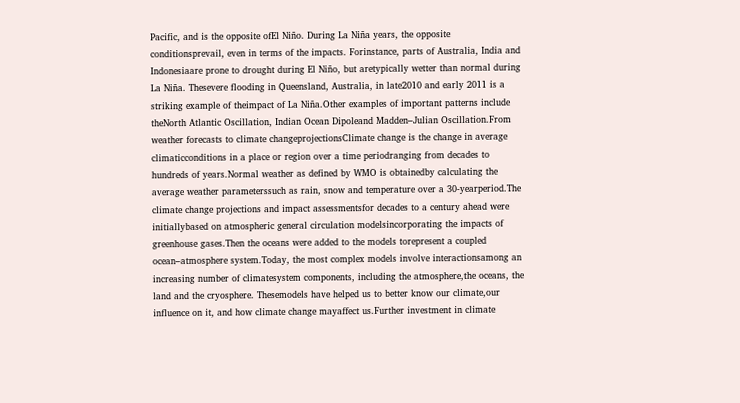Pacific, and is the opposite ofEl Niño. During La Niña years, the opposite conditionsprevail, even in terms of the impacts. Forinstance, parts of Australia, India and Indonesiaare prone to drought during El Niño, but aretypically wetter than normal during La Niña. Thesevere flooding in Queensland, Australia, in late2010 and early 2011 is a striking example of theimpact of La Niña.Other examples of important patterns include theNorth Atlantic Oscillation, Indian Ocean Dipoleand Madden–Julian Oscillation.From weather forecasts to climate changeprojectionsClimate change is the change in average climaticconditions in a place or region over a time periodranging from decades to hundreds of years.Normal weather as defined by WMO is obtainedby calculating the average weather parameterssuch as rain, snow and temperature over a 30-yearperiod.The climate change projections and impact assessmentsfor decades to a century ahead were initiallybased on atmospheric general circulation modelsincorporating the impacts of greenhouse gases.Then the oceans were added to the models torepresent a coupled ocean–atmosphere system.Today, the most complex models involve interactionsamong an increasing number of climatesystem components, including the atmosphere,the oceans, the land and the cryosphere. Thesemodels have helped us to better know our climate,our influence on it, and how climate change mayaffect us.Further investment in climate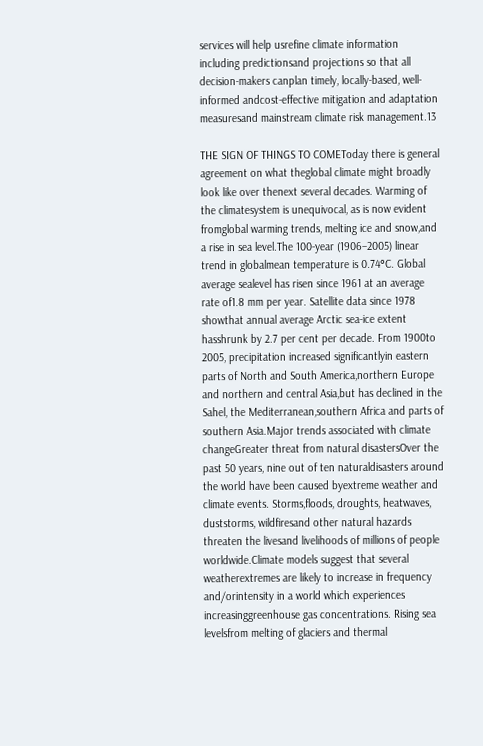services will help usrefine climate information including predictionsand projections so that all decision-makers canplan timely, locally-based, well-informed andcost-effective mitigation and adaptation measuresand mainstream climate risk management.13

THE SIGN OF THINGS TO COMEToday there is general agreement on what theglobal climate might broadly look like over thenext several decades. Warming of the climatesystem is unequivocal, as is now evident fromglobal warming trends, melting ice and snow,and a rise in sea level.The 100-year (1906–2005) linear trend in globalmean temperature is 0.74°C. Global average sealevel has risen since 1961 at an average rate of1.8 mm per year. Satellite data since 1978 showthat annual average Arctic sea-ice extent hasshrunk by 2.7 per cent per decade. From 1900to 2005, precipitation increased significantlyin eastern parts of North and South America,northern Europe and northern and central Asia,but has declined in the Sahel, the Mediterranean,southern Africa and parts of southern Asia.Major trends associated with climate changeGreater threat from natural disastersOver the past 50 years, nine out of ten naturaldisasters around the world have been caused byextreme weather and climate events. Storms,floods, droughts, heatwaves, duststorms, wildfiresand other natural hazards threaten the livesand livelihoods of millions of people worldwide.Climate models suggest that several weatherextremes are likely to increase in frequency and/orintensity in a world which experiences increasinggreenhouse gas concentrations. Rising sea levelsfrom melting of glaciers and thermal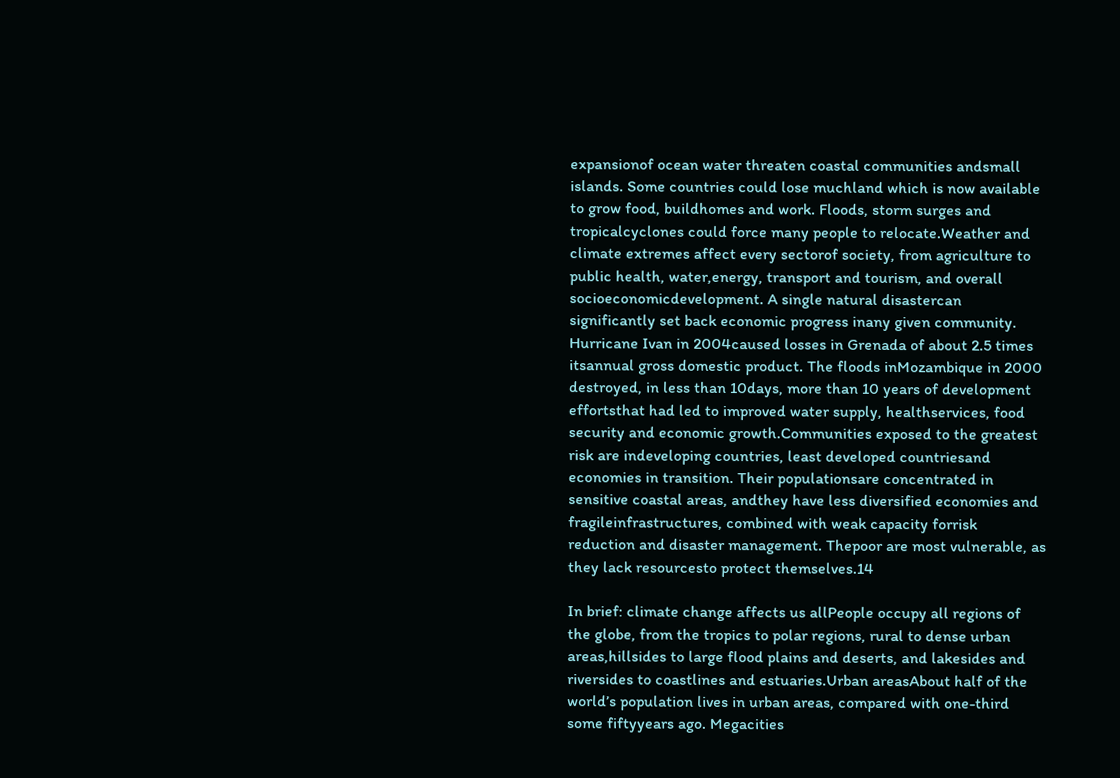expansionof ocean water threaten coastal communities andsmall islands. Some countries could lose muchland which is now available to grow food, buildhomes and work. Floods, storm surges and tropicalcyclones could force many people to relocate.Weather and climate extremes affect every sectorof society, from agriculture to public health, water,energy, transport and tourism, and overall socioeconomicdevelopment. A single natural disastercan significantly set back economic progress inany given community. Hurricane Ivan in 2004caused losses in Grenada of about 2.5 times itsannual gross domestic product. The floods inMozambique in 2000 destroyed, in less than 10days, more than 10 years of development effortsthat had led to improved water supply, healthservices, food security and economic growth.Communities exposed to the greatest risk are indeveloping countries, least developed countriesand economies in transition. Their populationsare concentrated in sensitive coastal areas, andthey have less diversified economies and fragileinfrastructures, combined with weak capacity forrisk reduction and disaster management. Thepoor are most vulnerable, as they lack resourcesto protect themselves.14

In brief: climate change affects us allPeople occupy all regions of the globe, from the tropics to polar regions, rural to dense urban areas,hillsides to large flood plains and deserts, and lakesides and riversides to coastlines and estuaries.Urban areasAbout half of the world’s population lives in urban areas, compared with one-third some fiftyyears ago. Megacities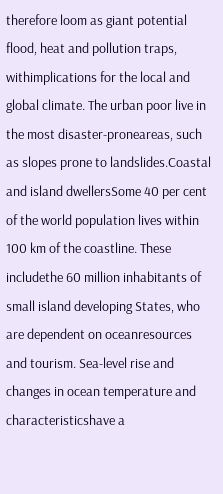therefore loom as giant potential flood, heat and pollution traps, withimplications for the local and global climate. The urban poor live in the most disaster-proneareas, such as slopes prone to landslides.Coastal and island dwellersSome 40 per cent of the world population lives within 100 km of the coastline. These includethe 60 million inhabitants of small island developing States, who are dependent on oceanresources and tourism. Sea-level rise and changes in ocean temperature and characteristicshave a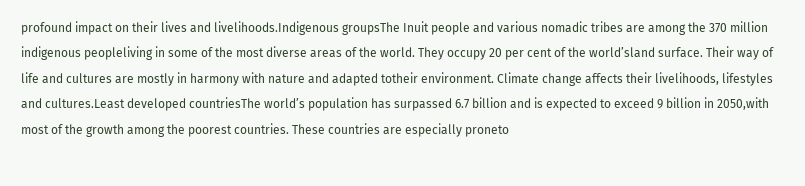profound impact on their lives and livelihoods.Indigenous groupsThe Inuit people and various nomadic tribes are among the 370 million indigenous peopleliving in some of the most diverse areas of the world. They occupy 20 per cent of the world’sland surface. Their way of life and cultures are mostly in harmony with nature and adapted totheir environment. Climate change affects their livelihoods, lifestyles and cultures.Least developed countriesThe world’s population has surpassed 6.7 billion and is expected to exceed 9 billion in 2050,with most of the growth among the poorest countries. These countries are especially proneto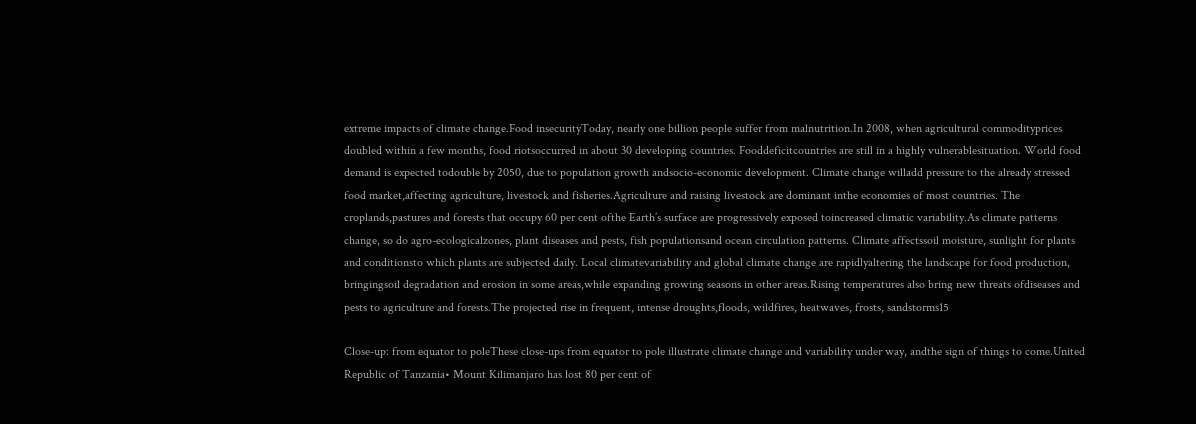extreme impacts of climate change.Food insecurityToday, nearly one billion people suffer from malnutrition.In 2008, when agricultural commodityprices doubled within a few months, food riotsoccurred in about 30 developing countries. Fooddeficitcountries are still in a highly vulnerablesituation. World food demand is expected todouble by 2050, due to population growth andsocio-economic development. Climate change willadd pressure to the already stressed food market,affecting agriculture, livestock and fisheries.Agriculture and raising livestock are dominant inthe economies of most countries. The croplands,pastures and forests that occupy 60 per cent ofthe Earth’s surface are progressively exposed toincreased climatic variability.As climate patterns change, so do agro-ecologicalzones, plant diseases and pests, fish populationsand ocean circulation patterns. Climate affectssoil moisture, sunlight for plants and conditionsto which plants are subjected daily. Local climatevariability and global climate change are rapidlyaltering the landscape for food production, bringingsoil degradation and erosion in some areas,while expanding growing seasons in other areas.Rising temperatures also bring new threats ofdiseases and pests to agriculture and forests.The projected rise in frequent, intense droughts,floods, wildfires, heatwaves, frosts, sandstorms15

Close-up: from equator to poleThese close-ups from equator to pole illustrate climate change and variability under way, andthe sign of things to come.United Republic of Tanzania• Mount Kilimanjaro has lost 80 per cent of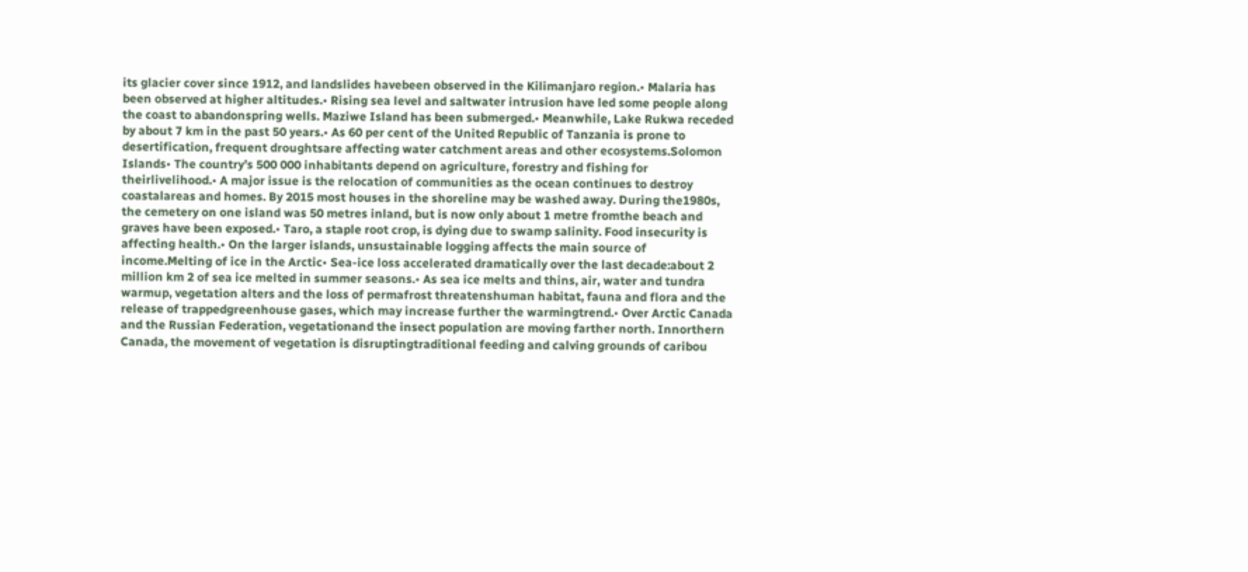its glacier cover since 1912, and landslides havebeen observed in the Kilimanjaro region.• Malaria has been observed at higher altitudes.• Rising sea level and saltwater intrusion have led some people along the coast to abandonspring wells. Maziwe Island has been submerged.• Meanwhile, Lake Rukwa receded by about 7 km in the past 50 years.• As 60 per cent of the United Republic of Tanzania is prone to desertification, frequent droughtsare affecting water catchment areas and other ecosystems.Solomon Islands• The country’s 500 000 inhabitants depend on agriculture, forestry and fishing for theirlivelihood.• A major issue is the relocation of communities as the ocean continues to destroy coastalareas and homes. By 2015 most houses in the shoreline may be washed away. During the1980s, the cemetery on one island was 50 metres inland, but is now only about 1 metre fromthe beach and graves have been exposed.• Taro, a staple root crop, is dying due to swamp salinity. Food insecurity is affecting health.• On the larger islands, unsustainable logging affects the main source of income.Melting of ice in the Arctic• Sea-ice loss accelerated dramatically over the last decade:about 2 million km 2 of sea ice melted in summer seasons.• As sea ice melts and thins, air, water and tundra warmup, vegetation alters and the loss of permafrost threatenshuman habitat, fauna and flora and the release of trappedgreenhouse gases, which may increase further the warmingtrend.• Over Arctic Canada and the Russian Federation, vegetationand the insect population are moving farther north. Innorthern Canada, the movement of vegetation is disruptingtraditional feeding and calving grounds of caribou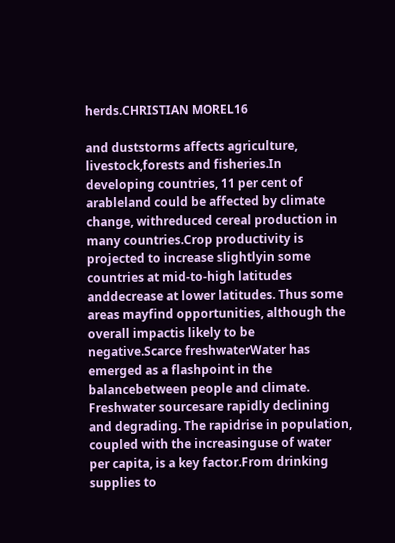herds.CHRISTIAN MOREL16

and duststorms affects agriculture, livestock,forests and fisheries.In developing countries, 11 per cent of arableland could be affected by climate change, withreduced cereal production in many countries.Crop productivity is projected to increase slightlyin some countries at mid-to-high latitudes anddecrease at lower latitudes. Thus some areas mayfind opportunities, although the overall impactis likely to be negative.Scarce freshwaterWater has emerged as a flashpoint in the balancebetween people and climate. Freshwater sourcesare rapidly declining and degrading. The rapidrise in population, coupled with the increasinguse of water per capita, is a key factor.From drinking supplies to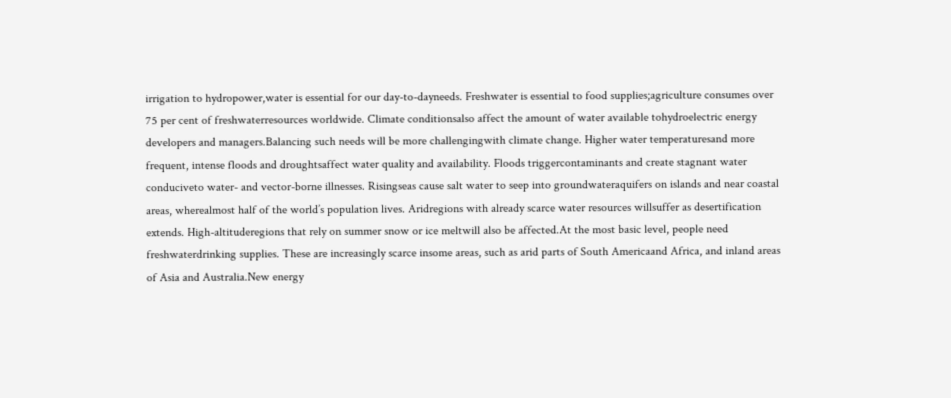irrigation to hydropower,water is essential for our day-to-dayneeds. Freshwater is essential to food supplies;agriculture consumes over 75 per cent of freshwaterresources worldwide. Climate conditionsalso affect the amount of water available tohydroelectric energy developers and managers.Balancing such needs will be more challengingwith climate change. Higher water temperaturesand more frequent, intense floods and droughtsaffect water quality and availability. Floods triggercontaminants and create stagnant water conduciveto water- and vector-borne illnesses. Risingseas cause salt water to seep into groundwateraquifers on islands and near coastal areas, wherealmost half of the world’s population lives. Aridregions with already scarce water resources willsuffer as desertification extends. High-altituderegions that rely on summer snow or ice meltwill also be affected.At the most basic level, people need freshwaterdrinking supplies. These are increasingly scarce insome areas, such as arid parts of South Americaand Africa, and inland areas of Asia and Australia.New energy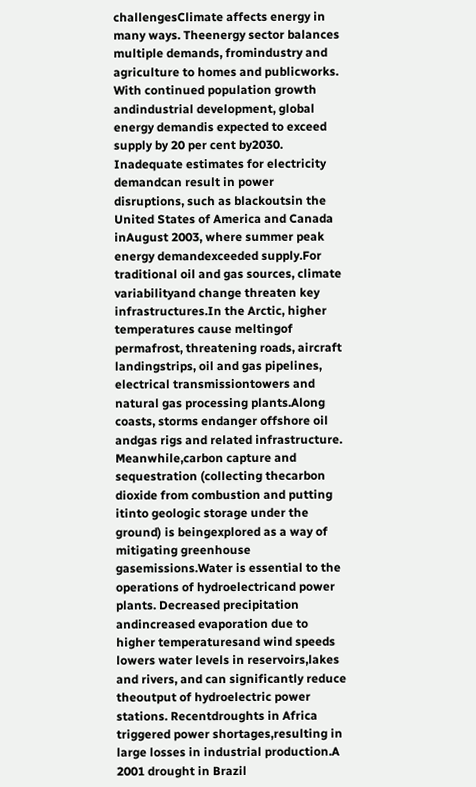challengesClimate affects energy in many ways. Theenergy sector balances multiple demands, fromindustry and agriculture to homes and publicworks. With continued population growth andindustrial development, global energy demandis expected to exceed supply by 20 per cent by2030. Inadequate estimates for electricity demandcan result in power disruptions, such as blackoutsin the United States of America and Canada inAugust 2003, where summer peak energy demandexceeded supply.For traditional oil and gas sources, climate variabilityand change threaten key infrastructures.In the Arctic, higher temperatures cause meltingof permafrost, threatening roads, aircraft landingstrips, oil and gas pipelines, electrical transmissiontowers and natural gas processing plants.Along coasts, storms endanger offshore oil andgas rigs and related infrastructure. Meanwhile,carbon capture and sequestration (collecting thecarbon dioxide from combustion and putting itinto geologic storage under the ground) is beingexplored as a way of mitigating greenhouse gasemissions.Water is essential to the operations of hydroelectricand power plants. Decreased precipitation andincreased evaporation due to higher temperaturesand wind speeds lowers water levels in reservoirs,lakes and rivers, and can significantly reduce theoutput of hydroelectric power stations. Recentdroughts in Africa triggered power shortages,resulting in large losses in industrial production.A 2001 drought in Brazil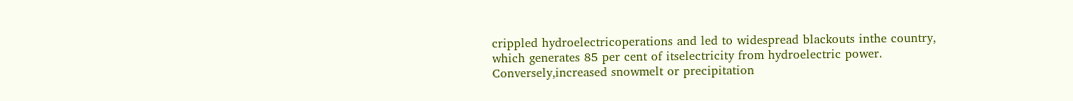crippled hydroelectricoperations and led to widespread blackouts inthe country, which generates 85 per cent of itselectricity from hydroelectric power. Conversely,increased snowmelt or precipitation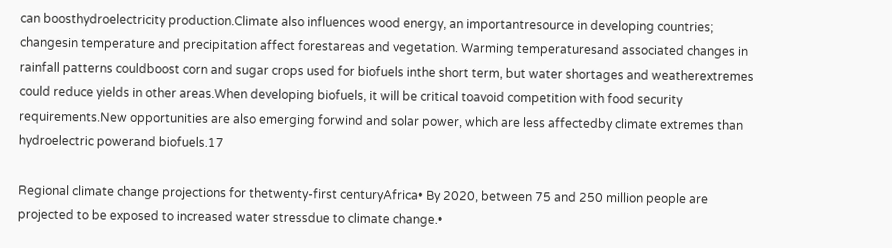can boosthydroelectricity production.Climate also influences wood energy, an importantresource in developing countries; changesin temperature and precipitation affect forestareas and vegetation. Warming temperaturesand associated changes in rainfall patterns couldboost corn and sugar crops used for biofuels inthe short term, but water shortages and weatherextremes could reduce yields in other areas.When developing biofuels, it will be critical toavoid competition with food security requirements.New opportunities are also emerging forwind and solar power, which are less affectedby climate extremes than hydroelectric powerand biofuels.17

Regional climate change projections for thetwenty-first centuryAfrica• By 2020, between 75 and 250 million people are projected to be exposed to increased water stressdue to climate change.•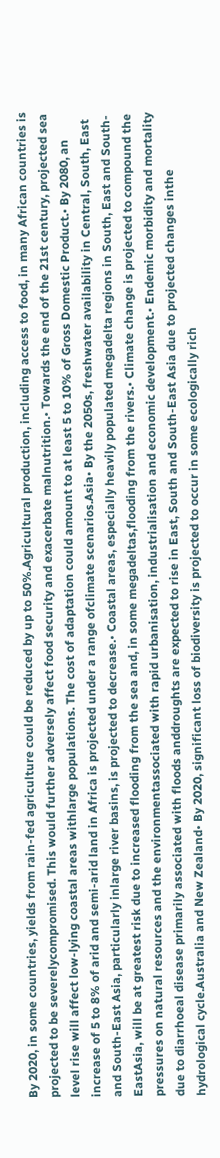By 2020, in some countries, yields from rain-fed agriculture could be reduced by up to 50%.Agricultural production, including access to food, in many African countries is projected to be severelycompromised. This would further adversely affect food security and exacerbate malnutrition.• Towards the end of the 21st century, projected sea level rise will affect low-lying coastal areas withlarge populations. The cost of adaptation could amount to at least 5 to 10% of Gross Domestic Product.• By 2080, an increase of 5 to 8% of arid and semi-arid land in Africa is projected under a range ofclimate scenarios.Asia• By the 2050s, freshwater availability in Central, South, East and South-East Asia, particularly inlarge river basins, is projected to decrease.• Coastal areas, especially heavily populated megadelta regions in South, East and South-EastAsia, will be at greatest risk due to increased flooding from the sea and, in some megadeltas,flooding from the rivers.• Climate change is projected to compound the pressures on natural resources and the environmentassociated with rapid urbanisation, industrialisation and economic development.• Endemic morbidity and mortality due to diarrhoeal disease primarily associated with floods anddroughts are expected to rise in East, South and South-East Asia due to projected changes inthe hydrological cycle.Australia and New Zealand• By 2020, significant loss of biodiversity is projected to occur in some ecologically rich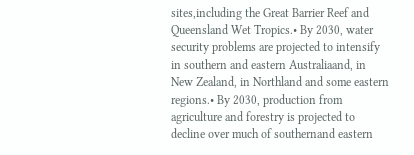sites,including the Great Barrier Reef and Queensland Wet Tropics.• By 2030, water security problems are projected to intensify in southern and eastern Australiaand, in New Zealand, in Northland and some eastern regions.• By 2030, production from agriculture and forestry is projected to decline over much of southernand eastern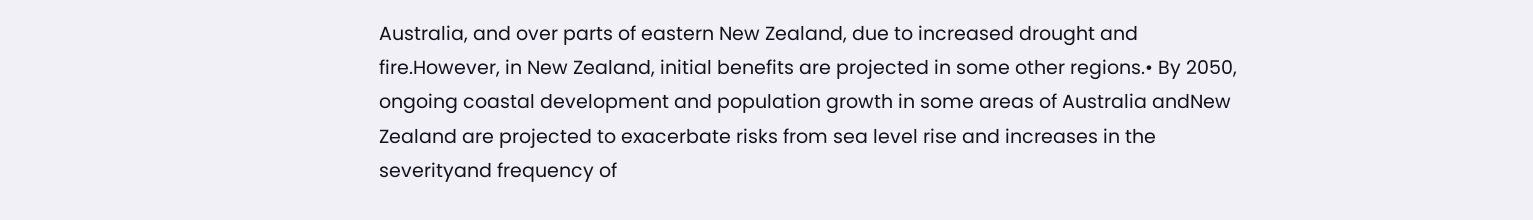Australia, and over parts of eastern New Zealand, due to increased drought and fire.However, in New Zealand, initial benefits are projected in some other regions.• By 2050, ongoing coastal development and population growth in some areas of Australia andNew Zealand are projected to exacerbate risks from sea level rise and increases in the severityand frequency of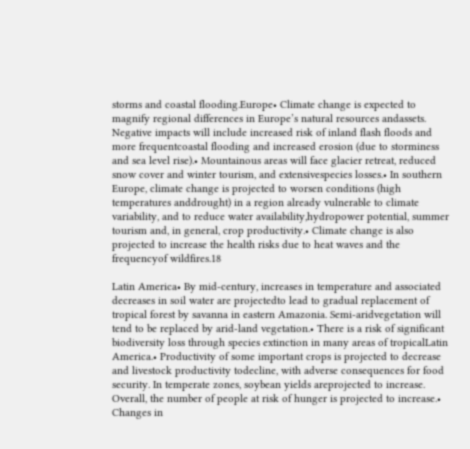storms and coastal flooding.Europe• Climate change is expected to magnify regional differences in Europe’s natural resources andassets. Negative impacts will include increased risk of inland flash floods and more frequentcoastal flooding and increased erosion (due to storminess and sea level rise).• Mountainous areas will face glacier retreat, reduced snow cover and winter tourism, and extensivespecies losses.• In southern Europe, climate change is projected to worsen conditions (high temperatures anddrought) in a region already vulnerable to climate variability, and to reduce water availability,hydropower potential, summer tourism and, in general, crop productivity.• Climate change is also projected to increase the health risks due to heat waves and the frequencyof wildfires.18

Latin America• By mid-century, increases in temperature and associated decreases in soil water are projectedto lead to gradual replacement of tropical forest by savanna in eastern Amazonia. Semi-aridvegetation will tend to be replaced by arid-land vegetation.• There is a risk of significant biodiversity loss through species extinction in many areas of tropicalLatin America.• Productivity of some important crops is projected to decrease and livestock productivity todecline, with adverse consequences for food security. In temperate zones, soybean yields areprojected to increase. Overall, the number of people at risk of hunger is projected to increase.• Changes in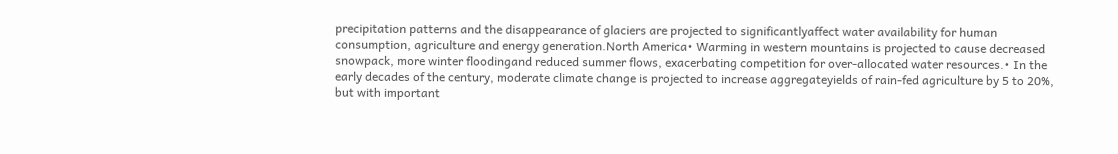precipitation patterns and the disappearance of glaciers are projected to significantlyaffect water availability for human consumption, agriculture and energy generation.North America• Warming in western mountains is projected to cause decreased snowpack, more winter floodingand reduced summer flows, exacerbating competition for over-allocated water resources.• In the early decades of the century, moderate climate change is projected to increase aggregateyields of rain-fed agriculture by 5 to 20%, but with important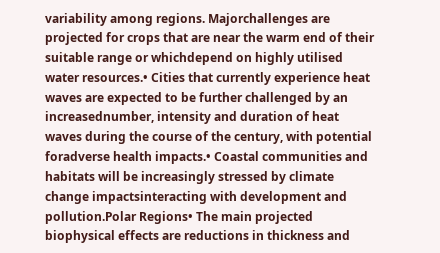variability among regions. Majorchallenges are projected for crops that are near the warm end of their suitable range or whichdepend on highly utilised water resources.• Cities that currently experience heat waves are expected to be further challenged by an increasednumber, intensity and duration of heat waves during the course of the century, with potential foradverse health impacts.• Coastal communities and habitats will be increasingly stressed by climate change impactsinteracting with development and pollution.Polar Regions• The main projected biophysical effects are reductions in thickness and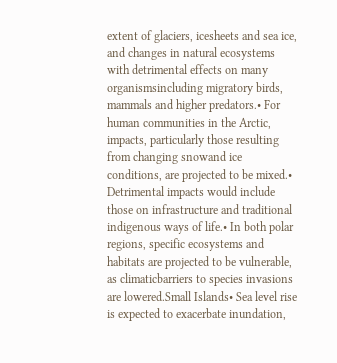extent of glaciers, icesheets and sea ice, and changes in natural ecosystems with detrimental effects on many organismsincluding migratory birds, mammals and higher predators.• For human communities in the Arctic, impacts, particularly those resulting from changing snowand ice conditions, are projected to be mixed.• Detrimental impacts would include those on infrastructure and traditional indigenous ways of life.• In both polar regions, specific ecosystems and habitats are projected to be vulnerable, as climaticbarriers to species invasions are lowered.Small Islands• Sea level rise is expected to exacerbate inundation,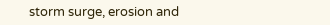storm surge, erosion and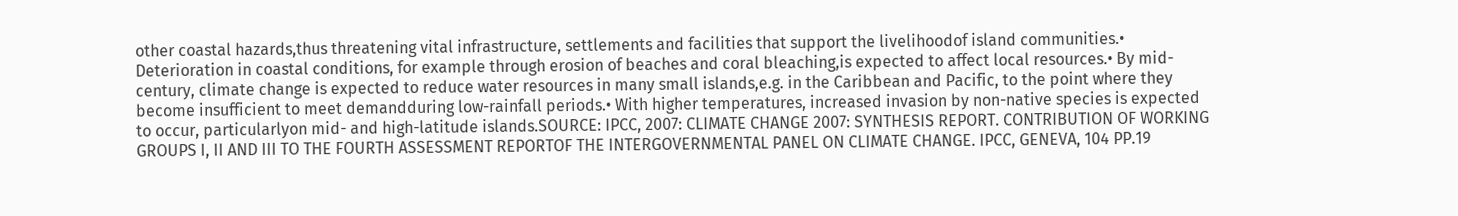other coastal hazards,thus threatening vital infrastructure, settlements and facilities that support the livelihoodof island communities.• Deterioration in coastal conditions, for example through erosion of beaches and coral bleaching,is expected to affect local resources.• By mid-century, climate change is expected to reduce water resources in many small islands,e.g. in the Caribbean and Pacific, to the point where they become insufficient to meet demandduring low-rainfall periods.• With higher temperatures, increased invasion by non-native species is expected to occur, particularlyon mid- and high-latitude islands.SOURCE: IPCC, 2007: CLIMATE CHANGE 2007: SYNTHESIS REPORT. CONTRIBUTION OF WORKING GROUPS I, II AND III TO THE FOURTH ASSESSMENT REPORTOF THE INTERGOVERNMENTAL PANEL ON CLIMATE CHANGE. IPCC, GENEVA, 104 PP.19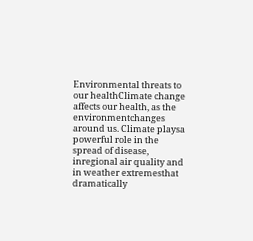Environmental threats to our healthClimate change affects our health, as the environmentchanges around us. Climate playsa powerful role in the spread of disease, inregional air quality and in weather extremesthat dramatically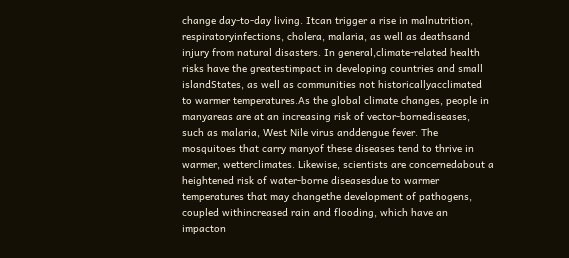change day-to-day living. Itcan trigger a rise in malnutrition, respiratoryinfections, cholera, malaria, as well as deathsand injury from natural disasters. In general,climate-related health risks have the greatestimpact in developing countries and small islandStates, as well as communities not historicallyacclimated to warmer temperatures.As the global climate changes, people in manyareas are at an increasing risk of vector-bornediseases, such as malaria, West Nile virus anddengue fever. The mosquitoes that carry manyof these diseases tend to thrive in warmer, wetterclimates. Likewise, scientists are concernedabout a heightened risk of water-borne diseasesdue to warmer temperatures that may changethe development of pathogens, coupled withincreased rain and flooding, which have an impacton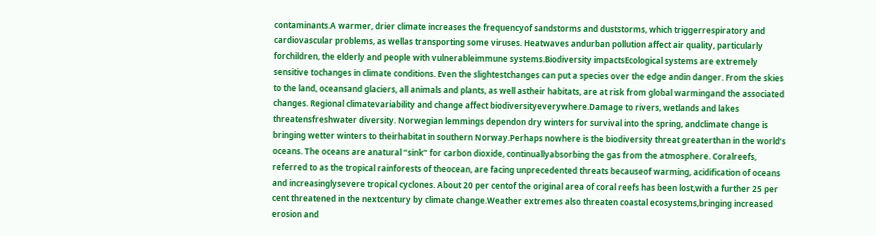contaminants.A warmer, drier climate increases the frequencyof sandstorms and duststorms, which triggerrespiratory and cardiovascular problems, as wellas transporting some viruses. Heatwaves andurban pollution affect air quality, particularly forchildren, the elderly and people with vulnerableimmune systems.Biodiversity impactsEcological systems are extremely sensitive tochanges in climate conditions. Even the slightestchanges can put a species over the edge andin danger. From the skies to the land, oceansand glaciers, all animals and plants, as well astheir habitats, are at risk from global warmingand the associated changes. Regional climatevariability and change affect biodiversityeverywhere.Damage to rivers, wetlands and lakes threatensfreshwater diversity. Norwegian lemmings dependon dry winters for survival into the spring, andclimate change is bringing wetter winters to theirhabitat in southern Norway.Perhaps nowhere is the biodiversity threat greaterthan in the world’s oceans. The oceans are anatural “sink” for carbon dioxide, continuallyabsorbing the gas from the atmosphere. Coralreefs, referred to as the tropical rainforests of theocean, are facing unprecedented threats becauseof warming, acidification of oceans and increasinglysevere tropical cyclones. About 20 per centof the original area of coral reefs has been lost,with a further 25 per cent threatened in the nextcentury by climate change.Weather extremes also threaten coastal ecosystems,bringing increased erosion and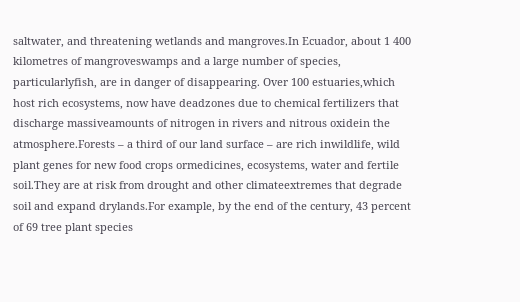saltwater, and threatening wetlands and mangroves.In Ecuador, about 1 400 kilometres of mangroveswamps and a large number of species, particularlyfish, are in danger of disappearing. Over 100 estuaries,which host rich ecosystems, now have deadzones due to chemical fertilizers that discharge massiveamounts of nitrogen in rivers and nitrous oxidein the atmosphere.Forests – a third of our land surface – are rich inwildlife, wild plant genes for new food crops ormedicines, ecosystems, water and fertile soil.They are at risk from drought and other climateextremes that degrade soil and expand drylands.For example, by the end of the century, 43 percent of 69 tree plant species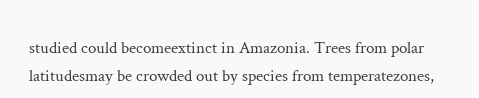studied could becomeextinct in Amazonia. Trees from polar latitudesmay be crowded out by species from temperatezones,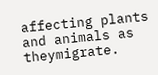affecting plants and animals as theymigrate.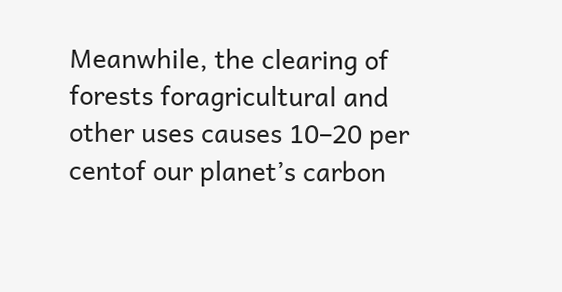Meanwhile, the clearing of forests foragricultural and other uses causes 10–20 per centof our planet’s carbon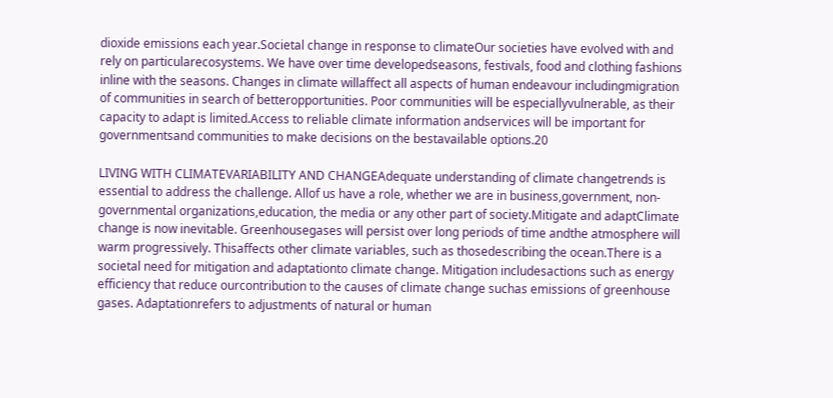dioxide emissions each year.Societal change in response to climateOur societies have evolved with and rely on particularecosystems. We have over time developedseasons, festivals, food and clothing fashions inline with the seasons. Changes in climate willaffect all aspects of human endeavour includingmigration of communities in search of betteropportunities. Poor communities will be especiallyvulnerable, as their capacity to adapt is limited.Access to reliable climate information andservices will be important for governmentsand communities to make decisions on the bestavailable options.20

LIVING WITH CLIMATEVARIABILITY AND CHANGEAdequate understanding of climate changetrends is essential to address the challenge. Allof us have a role, whether we are in business,government, non-governmental organizations,education, the media or any other part of society.Mitigate and adaptClimate change is now inevitable. Greenhousegases will persist over long periods of time andthe atmosphere will warm progressively. Thisaffects other climate variables, such as thosedescribing the ocean.There is a societal need for mitigation and adaptationto climate change. Mitigation includesactions such as energy efficiency that reduce ourcontribution to the causes of climate change suchas emissions of greenhouse gases. Adaptationrefers to adjustments of natural or human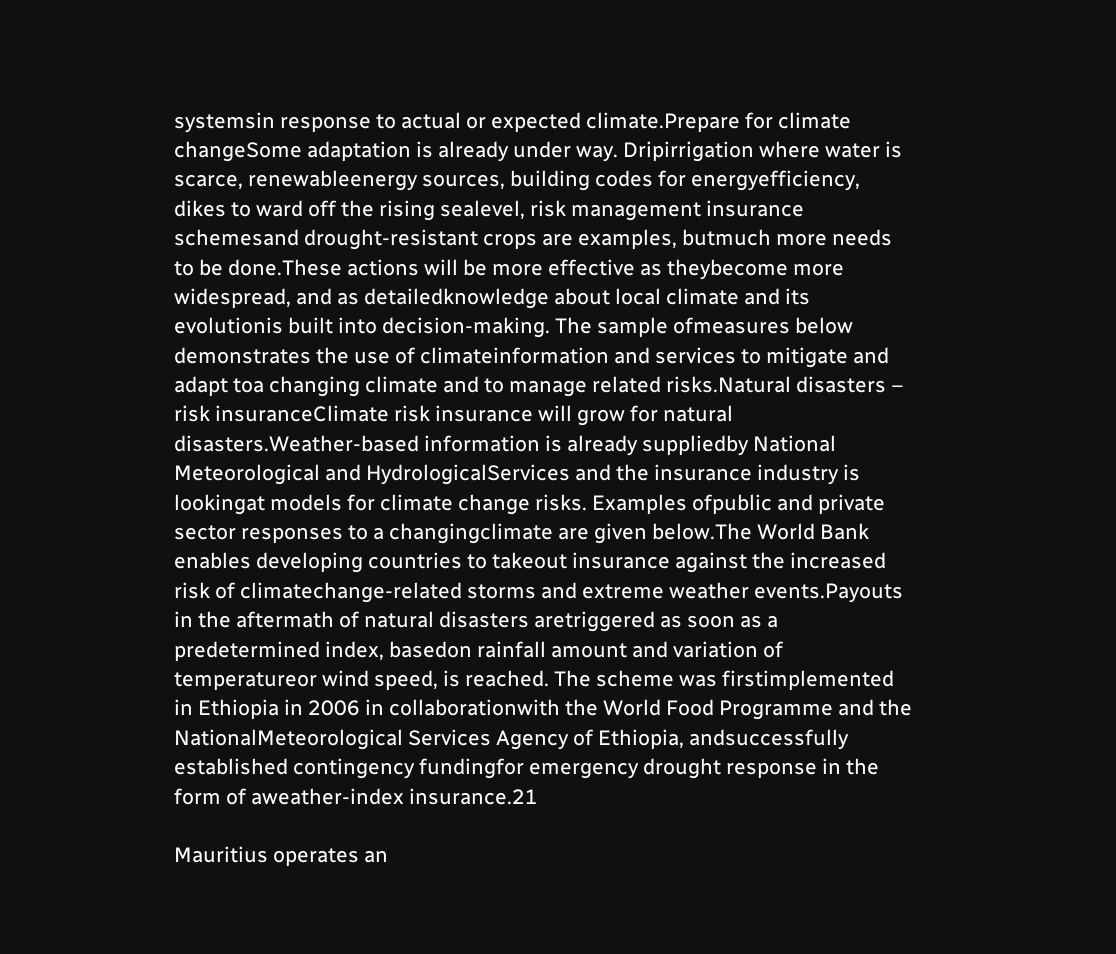systemsin response to actual or expected climate.Prepare for climate changeSome adaptation is already under way. Dripirrigation where water is scarce, renewableenergy sources, building codes for energyefficiency, dikes to ward off the rising sealevel, risk management insurance schemesand drought-resistant crops are examples, butmuch more needs to be done.These actions will be more effective as theybecome more widespread, and as detailedknowledge about local climate and its evolutionis built into decision-making. The sample ofmeasures below demonstrates the use of climateinformation and services to mitigate and adapt toa changing climate and to manage related risks.Natural disasters – risk insuranceClimate risk insurance will grow for natural disasters.Weather-based information is already suppliedby National Meteorological and HydrologicalServices and the insurance industry is lookingat models for climate change risks. Examples ofpublic and private sector responses to a changingclimate are given below.The World Bank enables developing countries to takeout insurance against the increased risk of climatechange-related storms and extreme weather events.Payouts in the aftermath of natural disasters aretriggered as soon as a predetermined index, basedon rainfall amount and variation of temperatureor wind speed, is reached. The scheme was firstimplemented in Ethiopia in 2006 in collaborationwith the World Food Programme and the NationalMeteorological Services Agency of Ethiopia, andsuccessfully established contingency fundingfor emergency drought response in the form of aweather-index insurance.21

Mauritius operates an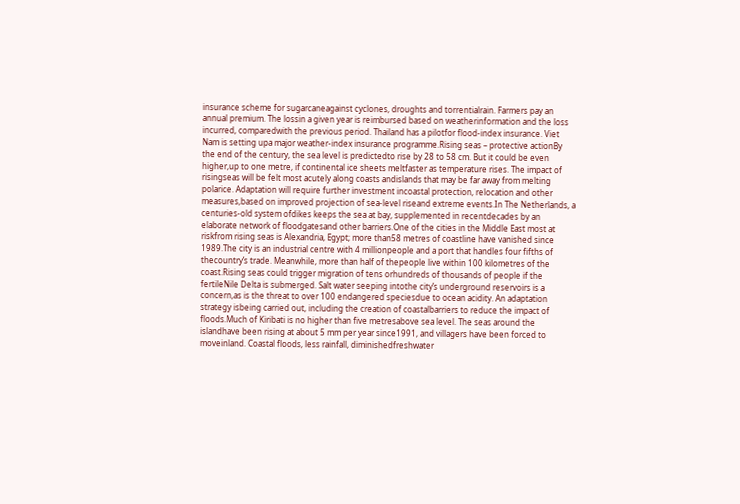insurance scheme for sugarcaneagainst cyclones, droughts and torrentialrain. Farmers pay an annual premium. The lossin a given year is reimbursed based on weatherinformation and the loss incurred, comparedwith the previous period. Thailand has a pilotfor flood-index insurance. Viet Nam is setting upa major weather-index insurance programme.Rising seas – protective actionBy the end of the century, the sea level is predictedto rise by 28 to 58 cm. But it could be even higher,up to one metre, if continental ice sheets meltfaster as temperature rises. The impact of risingseas will be felt most acutely along coasts andislands that may be far away from melting polarice. Adaptation will require further investment incoastal protection, relocation and other measures,based on improved projection of sea-level riseand extreme events.In The Netherlands, a centuries-old system ofdikes keeps the sea at bay, supplemented in recentdecades by an elaborate network of floodgatesand other barriers.One of the cities in the Middle East most at riskfrom rising seas is Alexandria, Egypt; more than58 metres of coastline have vanished since 1989.The city is an industrial centre with 4 millionpeople and a port that handles four fifths of thecountry’s trade. Meanwhile, more than half of thepeople live within 100 kilometres of the coast.Rising seas could trigger migration of tens orhundreds of thousands of people if the fertileNile Delta is submerged. Salt water seeping intothe city’s underground reservoirs is a concern,as is the threat to over 100 endangered speciesdue to ocean acidity. An adaptation strategy isbeing carried out, including the creation of coastalbarriers to reduce the impact of floods.Much of Kiribati is no higher than five metresabove sea level. The seas around the islandhave been rising at about 5 mm per year since1991, and villagers have been forced to moveinland. Coastal floods, less rainfall, diminishedfreshwater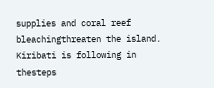supplies and coral reef bleachingthreaten the island. Kiribati is following in thesteps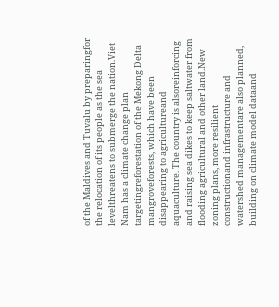of the Maldives and Tuvalu by preparingfor the relocation of its people as the sea levelthreatens to submerge the nation.Viet Nam has a climate change plan targetingreforestation of the Mekong Delta mangroveforests, which have been disappearing to agricultureand aquaculture. The country is alsoreinforcing and raising sea dikes to keep saltwater from flooding agricultural and other land.New zoning plans, more resilient constructionand infrastructure and watershed managementare also planned, building on climate model dataand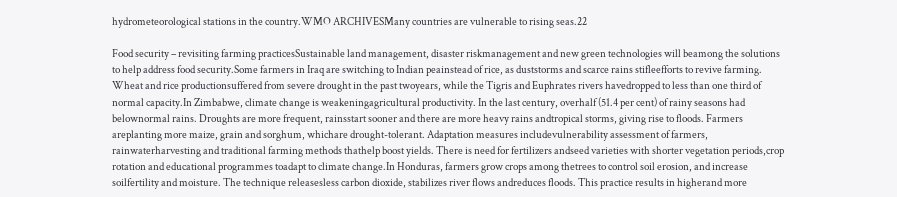hydrometeorological stations in the country.WMO ARCHIVESMany countries are vulnerable to rising seas.22

Food security – revisiting farming practicesSustainable land management, disaster riskmanagement and new green technologies will beamong the solutions to help address food security.Some farmers in Iraq are switching to Indian peainstead of rice, as duststorms and scarce rains stifleefforts to revive farming. Wheat and rice productionsuffered from severe drought in the past twoyears, while the Tigris and Euphrates rivers havedropped to less than one third of normal capacity.In Zimbabwe, climate change is weakeningagricultural productivity. In the last century, overhalf (51.4 per cent) of rainy seasons had belownormal rains. Droughts are more frequent, rainsstart sooner and there are more heavy rains andtropical storms, giving rise to floods. Farmers areplanting more maize, grain and sorghum, whichare drought-tolerant. Adaptation measures includevulnerability assessment of farmers, rainwaterharvesting and traditional farming methods thathelp boost yields. There is need for fertilizers andseed varieties with shorter vegetation periods,crop rotation and educational programmes toadapt to climate change.In Honduras, farmers grow crops among thetrees to control soil erosion, and increase soilfertility and moisture. The technique releasesless carbon dioxide, stabilizes river flows andreduces floods. This practice results in higherand more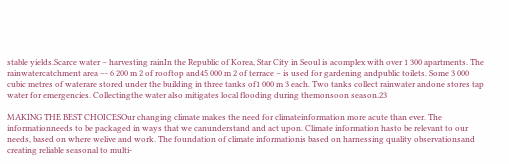stable yields.Scarce water – harvesting rainIn the Republic of Korea, Star City in Seoul is acomplex with over 1 300 apartments. The rainwatercatchment area –- 6 200 m 2 of rooftop and45 000 m 2 of terrace – is used for gardening andpublic toilets. Some 3 000 cubic metres of waterare stored under the building in three tanks of1 000 m 3 each. Two tanks collect rainwater andone stores tap water for emergencies. Collectingthe water also mitigates local flooding during themonsoon season.23

MAKING THE BEST CHOICESOur changing climate makes the need for climateinformation more acute than ever. The informationneeds to be packaged in ways that we canunderstand and act upon. Climate information hasto be relevant to our needs, based on where welive and work. The foundation of climate informationis based on harnessing quality observationsand creating reliable seasonal to multi-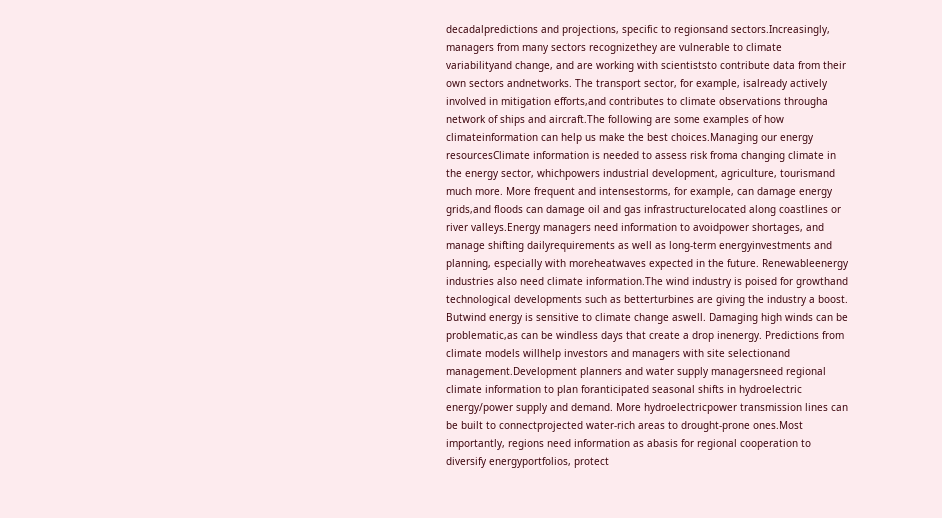decadalpredictions and projections, specific to regionsand sectors.Increasingly, managers from many sectors recognizethey are vulnerable to climate variabilityand change, and are working with scientiststo contribute data from their own sectors andnetworks. The transport sector, for example, isalready actively involved in mitigation efforts,and contributes to climate observations througha network of ships and aircraft.The following are some examples of how climateinformation can help us make the best choices.Managing our energy resourcesClimate information is needed to assess risk froma changing climate in the energy sector, whichpowers industrial development, agriculture, tourismand much more. More frequent and intensestorms, for example, can damage energy grids,and floods can damage oil and gas infrastructurelocated along coastlines or river valleys.Energy managers need information to avoidpower shortages, and manage shifting dailyrequirements as well as long-term energyinvestments and planning, especially with moreheatwaves expected in the future. Renewableenergy industries also need climate information.The wind industry is poised for growthand technological developments such as betterturbines are giving the industry a boost. Butwind energy is sensitive to climate change aswell. Damaging high winds can be problematic,as can be windless days that create a drop inenergy. Predictions from climate models willhelp investors and managers with site selectionand management.Development planners and water supply managersneed regional climate information to plan foranticipated seasonal shifts in hydroelectric energy/power supply and demand. More hydroelectricpower transmission lines can be built to connectprojected water-rich areas to drought-prone ones.Most importantly, regions need information as abasis for regional cooperation to diversify energyportfolios, protect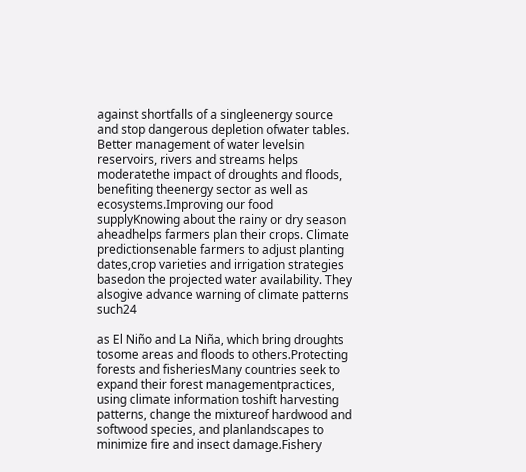against shortfalls of a singleenergy source and stop dangerous depletion ofwater tables. Better management of water levelsin reservoirs, rivers and streams helps moderatethe impact of droughts and floods, benefiting theenergy sector as well as ecosystems.Improving our food supplyKnowing about the rainy or dry season aheadhelps farmers plan their crops. Climate predictionsenable farmers to adjust planting dates,crop varieties and irrigation strategies basedon the projected water availability. They alsogive advance warning of climate patterns such24

as El Niño and La Niña, which bring droughts tosome areas and floods to others.Protecting forests and fisheriesMany countries seek to expand their forest managementpractices, using climate information toshift harvesting patterns, change the mixtureof hardwood and softwood species, and planlandscapes to minimize fire and insect damage.Fishery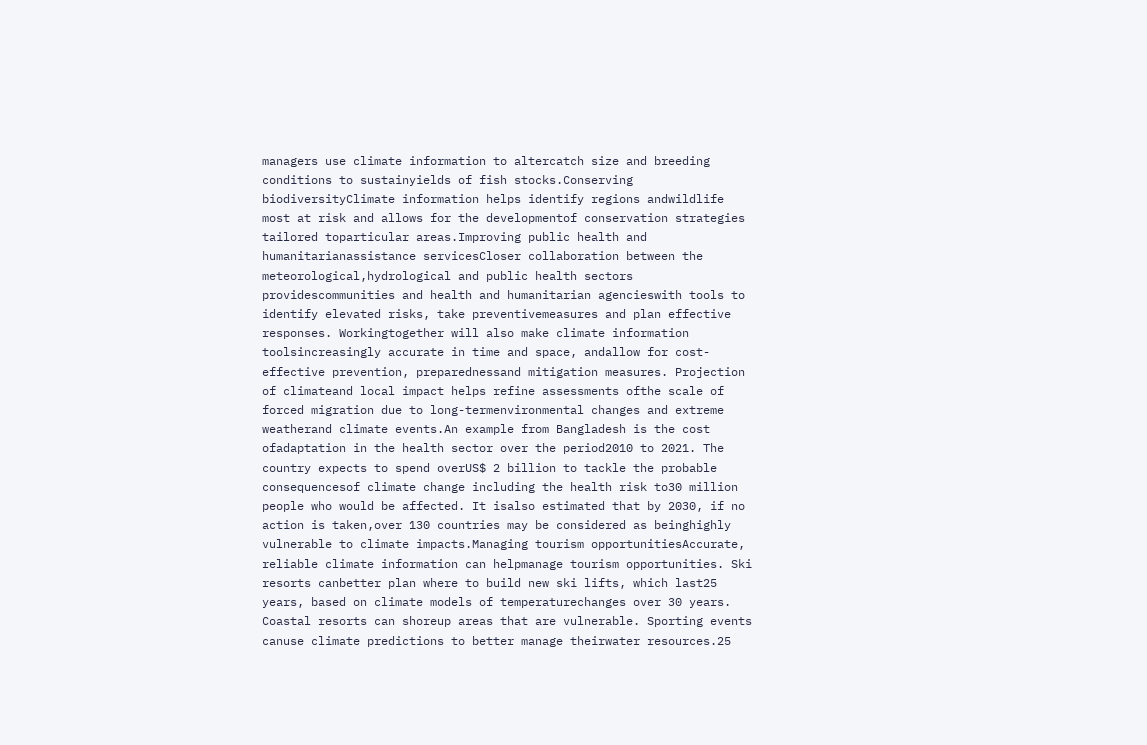managers use climate information to altercatch size and breeding conditions to sustainyields of fish stocks.Conserving biodiversityClimate information helps identify regions andwildlife most at risk and allows for the developmentof conservation strategies tailored toparticular areas.Improving public health and humanitarianassistance servicesCloser collaboration between the meteorological,hydrological and public health sectors providescommunities and health and humanitarian agencieswith tools to identify elevated risks, take preventivemeasures and plan effective responses. Workingtogether will also make climate information toolsincreasingly accurate in time and space, andallow for cost-effective prevention, preparednessand mitigation measures. Projection of climateand local impact helps refine assessments ofthe scale of forced migration due to long-termenvironmental changes and extreme weatherand climate events.An example from Bangladesh is the cost ofadaptation in the health sector over the period2010 to 2021. The country expects to spend overUS$ 2 billion to tackle the probable consequencesof climate change including the health risk to30 million people who would be affected. It isalso estimated that by 2030, if no action is taken,over 130 countries may be considered as beinghighly vulnerable to climate impacts.Managing tourism opportunitiesAccurate, reliable climate information can helpmanage tourism opportunities. Ski resorts canbetter plan where to build new ski lifts, which last25 years, based on climate models of temperaturechanges over 30 years. Coastal resorts can shoreup areas that are vulnerable. Sporting events canuse climate predictions to better manage theirwater resources.25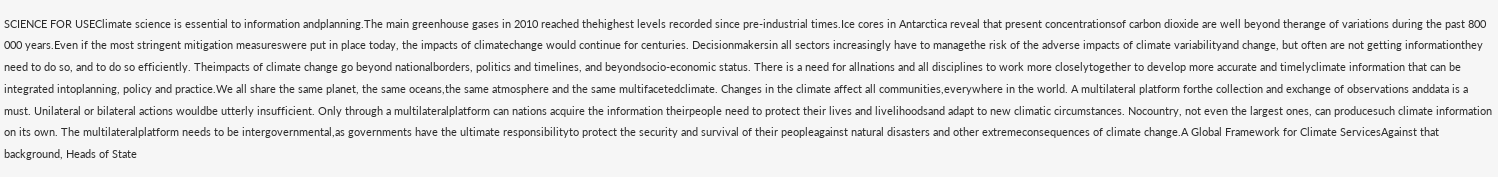SCIENCE FOR USEClimate science is essential to information andplanning.The main greenhouse gases in 2010 reached thehighest levels recorded since pre-industrial times.Ice cores in Antarctica reveal that present concentrationsof carbon dioxide are well beyond therange of variations during the past 800 000 years.Even if the most stringent mitigation measureswere put in place today, the impacts of climatechange would continue for centuries. Decisionmakersin all sectors increasingly have to managethe risk of the adverse impacts of climate variabilityand change, but often are not getting informationthey need to do so, and to do so efficiently. Theimpacts of climate change go beyond nationalborders, politics and timelines, and beyondsocio-economic status. There is a need for allnations and all disciplines to work more closelytogether to develop more accurate and timelyclimate information that can be integrated intoplanning, policy and practice.We all share the same planet, the same oceans,the same atmosphere and the same multifacetedclimate. Changes in the climate affect all communities,everywhere in the world. A multilateral platform forthe collection and exchange of observations anddata is a must. Unilateral or bilateral actions wouldbe utterly insufficient. Only through a multilateralplatform can nations acquire the information theirpeople need to protect their lives and livelihoodsand adapt to new climatic circumstances. Nocountry, not even the largest ones, can producesuch climate information on its own. The multilateralplatform needs to be intergovernmental,as governments have the ultimate responsibilityto protect the security and survival of their peopleagainst natural disasters and other extremeconsequences of climate change.A Global Framework for Climate ServicesAgainst that background, Heads of State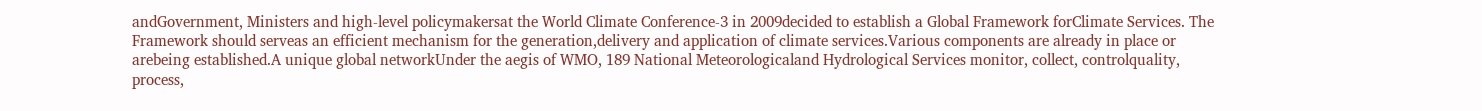andGovernment, Ministers and high-level policymakersat the World Climate Conference-3 in 2009decided to establish a Global Framework forClimate Services. The Framework should serveas an efficient mechanism for the generation,delivery and application of climate services.Various components are already in place or arebeing established.A unique global networkUnder the aegis of WMO, 189 National Meteorologicaland Hydrological Services monitor, collect, controlquality, process,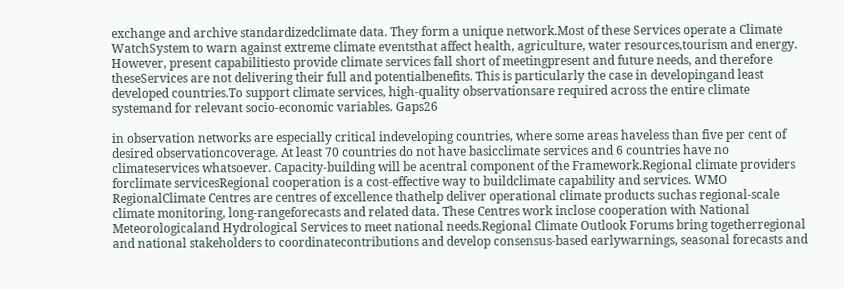exchange and archive standardizedclimate data. They form a unique network.Most of these Services operate a Climate WatchSystem to warn against extreme climate eventsthat affect health, agriculture, water resources,tourism and energy. However, present capabilitiesto provide climate services fall short of meetingpresent and future needs, and therefore theseServices are not delivering their full and potentialbenefits. This is particularly the case in developingand least developed countries.To support climate services, high-quality observationsare required across the entire climate systemand for relevant socio-economic variables. Gaps26

in observation networks are especially critical indeveloping countries, where some areas haveless than five per cent of desired observationcoverage. At least 70 countries do not have basicclimate services and 6 countries have no climateservices whatsoever. Capacity-building will be acentral component of the Framework.Regional climate providers forclimate servicesRegional cooperation is a cost-effective way to buildclimate capability and services. WMO RegionalClimate Centres are centres of excellence thathelp deliver operational climate products suchas regional-scale climate monitoring, long-rangeforecasts and related data. These Centres work inclose cooperation with National Meteorologicaland Hydrological Services to meet national needs.Regional Climate Outlook Forums bring togetherregional and national stakeholders to coordinatecontributions and develop consensus-based earlywarnings, seasonal forecasts and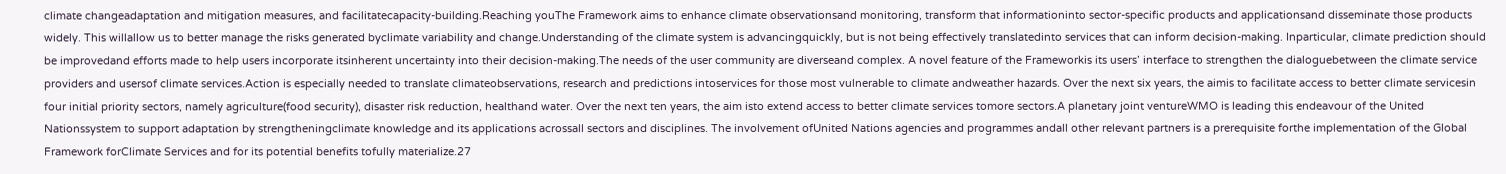climate changeadaptation and mitigation measures, and facilitatecapacity-building.Reaching youThe Framework aims to enhance climate observationsand monitoring, transform that informationinto sector-specific products and applicationsand disseminate those products widely. This willallow us to better manage the risks generated byclimate variability and change.Understanding of the climate system is advancingquickly, but is not being effectively translatedinto services that can inform decision-making. Inparticular, climate prediction should be improvedand efforts made to help users incorporate itsinherent uncertainty into their decision-making.The needs of the user community are diverseand complex. A novel feature of the Frameworkis its users’ interface to strengthen the dialoguebetween the climate service providers and usersof climate services.Action is especially needed to translate climateobservations, research and predictions intoservices for those most vulnerable to climate andweather hazards. Over the next six years, the aimis to facilitate access to better climate servicesin four initial priority sectors, namely agriculture(food security), disaster risk reduction, healthand water. Over the next ten years, the aim isto extend access to better climate services tomore sectors.A planetary joint ventureWMO is leading this endeavour of the United Nationssystem to support adaptation by strengtheningclimate knowledge and its applications acrossall sectors and disciplines. The involvement ofUnited Nations agencies and programmes andall other relevant partners is a prerequisite forthe implementation of the Global Framework forClimate Services and for its potential benefits tofully materialize.27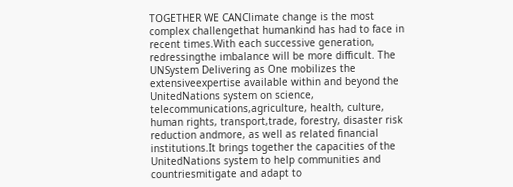TOGETHER WE CANClimate change is the most complex challengethat humankind has had to face in recent times.With each successive generation, redressingthe imbalance will be more difficult. The UNSystem Delivering as One mobilizes the extensiveexpertise available within and beyond the UnitedNations system on science, telecommunications,agriculture, health, culture, human rights, transport,trade, forestry, disaster risk reduction andmore, as well as related financial institutions.It brings together the capacities of the UnitedNations system to help communities and countriesmitigate and adapt to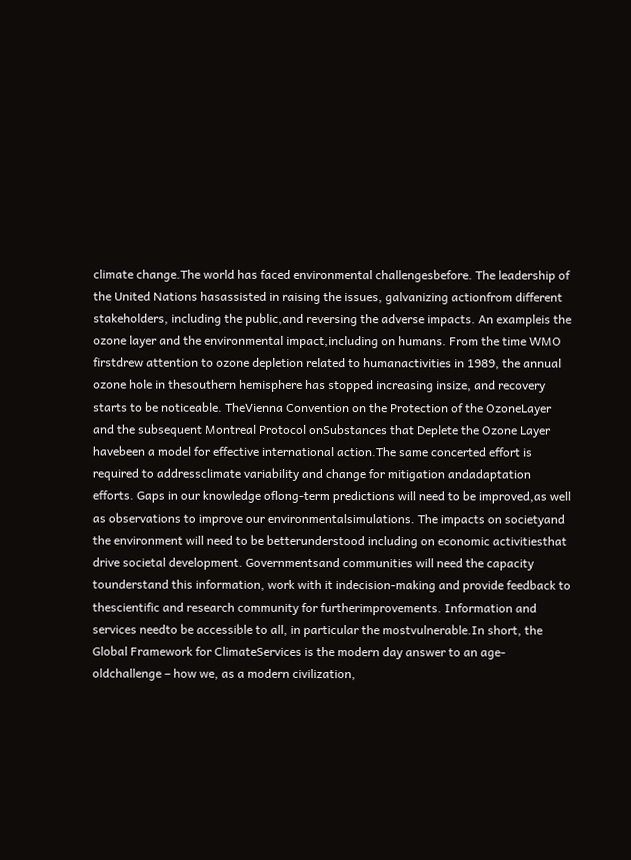climate change.The world has faced environmental challengesbefore. The leadership of the United Nations hasassisted in raising the issues, galvanizing actionfrom different stakeholders, including the public,and reversing the adverse impacts. An exampleis the ozone layer and the environmental impact,including on humans. From the time WMO firstdrew attention to ozone depletion related to humanactivities in 1989, the annual ozone hole in thesouthern hemisphere has stopped increasing insize, and recovery starts to be noticeable. TheVienna Convention on the Protection of the OzoneLayer and the subsequent Montreal Protocol onSubstances that Deplete the Ozone Layer havebeen a model for effective international action.The same concerted effort is required to addressclimate variability and change for mitigation andadaptation efforts. Gaps in our knowledge oflong-term predictions will need to be improved,as well as observations to improve our environmentalsimulations. The impacts on societyand the environment will need to be betterunderstood including on economic activitiesthat drive societal development. Governmentsand communities will need the capacity tounderstand this information, work with it indecision-making and provide feedback to thescientific and research community for furtherimprovements. Information and services needto be accessible to all, in particular the mostvulnerable.In short, the Global Framework for ClimateServices is the modern day answer to an age-oldchallenge – how we, as a modern civilization,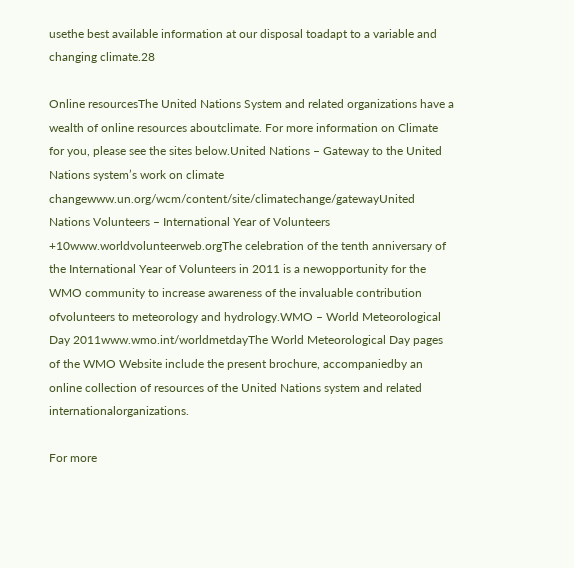usethe best available information at our disposal toadapt to a variable and changing climate.28

Online resourcesThe United Nations System and related organizations have a wealth of online resources aboutclimate. For more information on Climate for you, please see the sites below.United Nations – Gateway to the United Nations system’s work on climate changewww.un.org/wcm/content/site/climatechange/gatewayUnited Nations Volunteers – International Year of Volunteers +10www.worldvolunteerweb.orgThe celebration of the tenth anniversary of the International Year of Volunteers in 2011 is a newopportunity for the WMO community to increase awareness of the invaluable contribution ofvolunteers to meteorology and hydrology.WMO – World Meteorological Day 2011www.wmo.int/worldmetdayThe World Meteorological Day pages of the WMO Website include the present brochure, accompaniedby an online collection of resources of the United Nations system and related internationalorganizations.

For more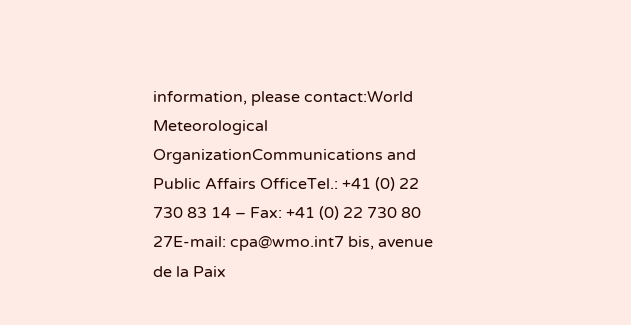information, please contact:World Meteorological OrganizationCommunications and Public Affairs OfficeTel.: +41 (0) 22 730 83 14 – Fax: +41 (0) 22 730 80 27E-mail: cpa@wmo.int7 bis, avenue de la Paix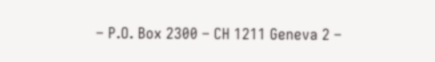– P.O. Box 2300 – CH 1211 Geneva 2 –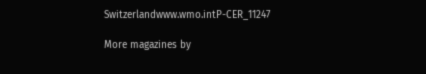Switzerlandwww.wmo.intP-CER_11247

More magazines by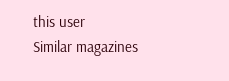this user
Similar magazines